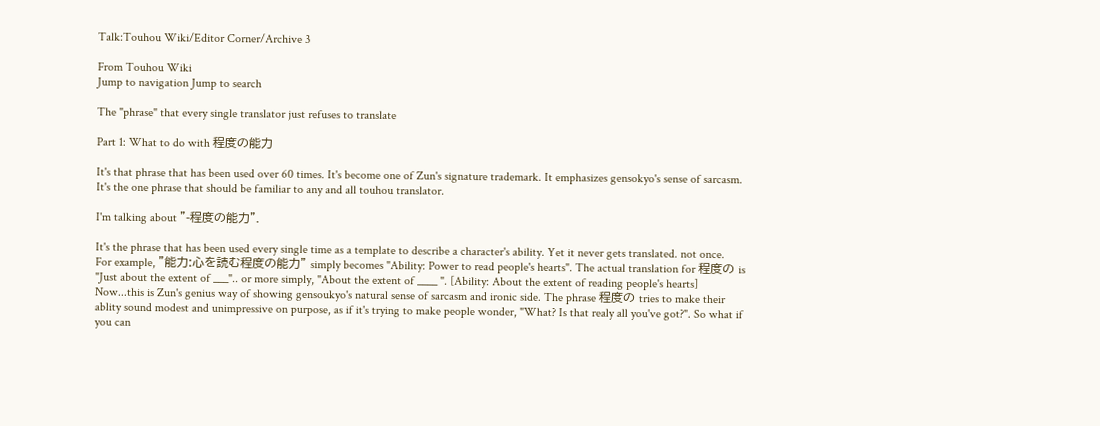Talk:Touhou Wiki/Editor Corner/Archive 3

From Touhou Wiki
Jump to navigation Jump to search

The "phrase" that every single translator just refuses to translate

Part 1: What to do with 程度の能力

It's that phrase that has been used over 60 times. It's become one of Zun's signature trademark. It emphasizes gensokyo's sense of sarcasm. It's the one phrase that should be familiar to any and all touhou translator.

I'm talking about "-程度の能力".

It's the phrase that has been used every single time as a template to describe a character's ability. Yet it never gets translated. not once.
For example, "能力:心を読む程度の能力" simply becomes "Ability: Power to read people's hearts". The actual translation for 程度の is "Just about the extent of ___".. or more simply, "About the extent of ____ ". [Ability: About the extent of reading people's hearts] Now...this is Zun's genius way of showing gensoukyo's natural sense of sarcasm and ironic side. The phrase 程度の tries to make their ablity sound modest and unimpressive on purpose, as if it's trying to make people wonder, "What? Is that realy all you've got?". So what if you can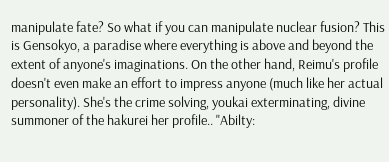manipulate fate? So what if you can manipulate nuclear fusion? This is Gensokyo, a paradise where everything is above and beyond the extent of anyone's imaginations. On the other hand, Reimu's profile doesn't even make an effort to impress anyone (much like her actual personality). She's the crime solving, youkai exterminating, divine summoner of the hakurei her profile.. "Abilty: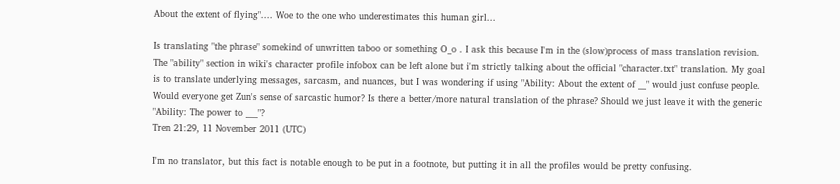About the extent of flying".... Woe to the one who underestimates this human girl...

Is translating "the phrase" somekind of unwritten taboo or something O_o . I ask this because I'm in the (slow)process of mass translation revision. The "ability" section in wiki's character profile infobox can be left alone but i'm strictly talking about the official "character.txt" translation. My goal is to translate underlying messages, sarcasm, and nuances, but I was wondering if using "Ability: About the extent of __" would just confuse people. Would everyone get Zun's sense of sarcastic humor? Is there a better/more natural translation of the phrase? Should we just leave it with the generic "Ability: The power to ___"?
Tren 21:29, 11 November 2011 (UTC)

I'm no translator, but this fact is notable enough to be put in a footnote, but putting it in all the profiles would be pretty confusing.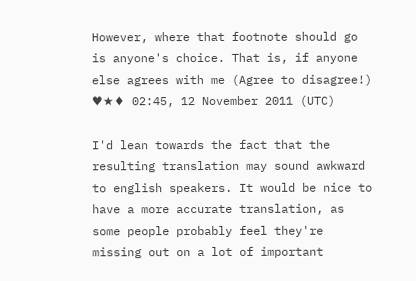However, where that footnote should go is anyone's choice. That is, if anyone else agrees with me (Agree to disagree!) ♥★♦ 02:45, 12 November 2011 (UTC)

I'd lean towards the fact that the resulting translation may sound awkward to english speakers. It would be nice to have a more accurate translation, as some people probably feel they're missing out on a lot of important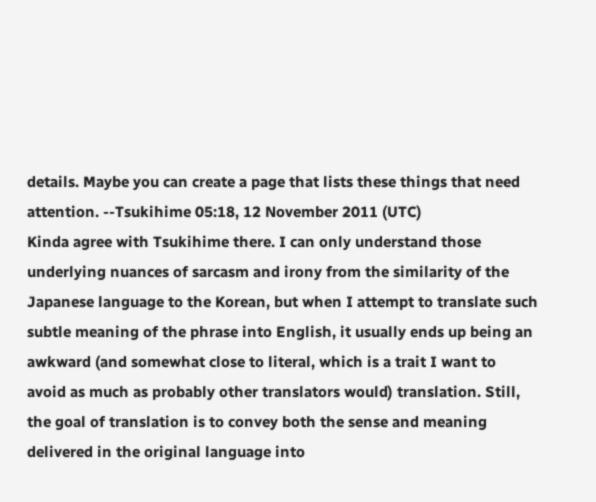details. Maybe you can create a page that lists these things that need attention. --Tsukihime 05:18, 12 November 2011 (UTC)
Kinda agree with Tsukihime there. I can only understand those underlying nuances of sarcasm and irony from the similarity of the Japanese language to the Korean, but when I attempt to translate such subtle meaning of the phrase into English, it usually ends up being an awkward (and somewhat close to literal, which is a trait I want to avoid as much as probably other translators would) translation. Still, the goal of translation is to convey both the sense and meaning delivered in the original language into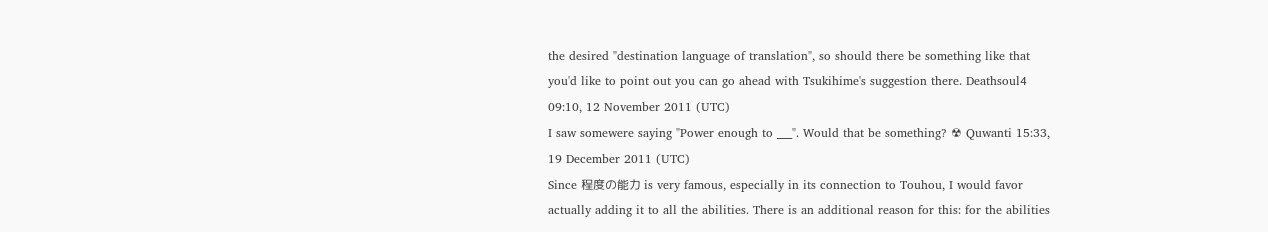the desired "destination language of translation", so should there be something like that you'd like to point out you can go ahead with Tsukihime's suggestion there. Deathsoul4 09:10, 12 November 2011 (UTC)
I saw somewere saying "Power enough to ___". Would that be something? ☢ Quwanti 15:33, 19 December 2011 (UTC)
Since 程度の能力 is very famous, especially in its connection to Touhou, I would favor actually adding it to all the abilities. There is an additional reason for this: for the abilities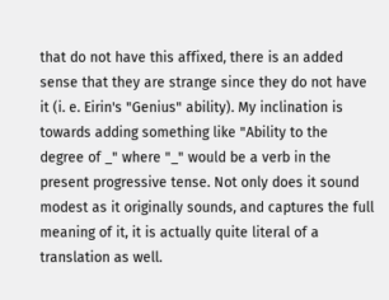that do not have this affixed, there is an added sense that they are strange since they do not have it (i. e. Eirin's "Genius" ability). My inclination is towards adding something like "Ability to the degree of _" where "_" would be a verb in the present progressive tense. Not only does it sound modest as it originally sounds, and captures the full meaning of it, it is actually quite literal of a translation as well.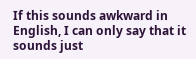If this sounds awkward in English, I can only say that it sounds just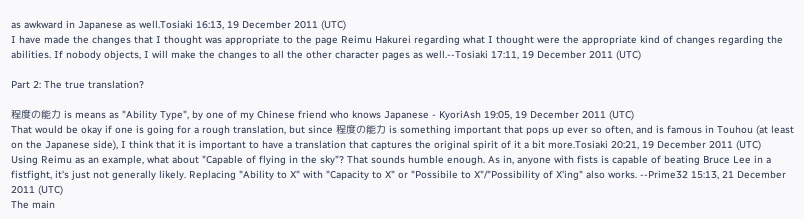as awkward in Japanese as well.Tosiaki 16:13, 19 December 2011 (UTC)
I have made the changes that I thought was appropriate to the page Reimu Hakurei regarding what I thought were the appropriate kind of changes regarding the abilities. If nobody objects, I will make the changes to all the other character pages as well.--Tosiaki 17:11, 19 December 2011 (UTC)

Part 2: The true translation?

程度の能力 is means as "Ability Type", by one of my Chinese friend who knows Japanese - KyoriAsh 19:05, 19 December 2011 (UTC)
That would be okay if one is going for a rough translation, but since 程度の能力 is something important that pops up ever so often, and is famous in Touhou (at least on the Japanese side), I think that it is important to have a translation that captures the original spirit of it a bit more.Tosiaki 20:21, 19 December 2011 (UTC)
Using Reimu as an example, what about "Capable of flying in the sky"? That sounds humble enough. As in, anyone with fists is capable of beating Bruce Lee in a fistfight, it's just not generally likely. Replacing "Ability to X" with "Capacity to X" or "Possibile to X"/"Possibility of X'ing" also works. --Prime32 15:13, 21 December 2011 (UTC)
The main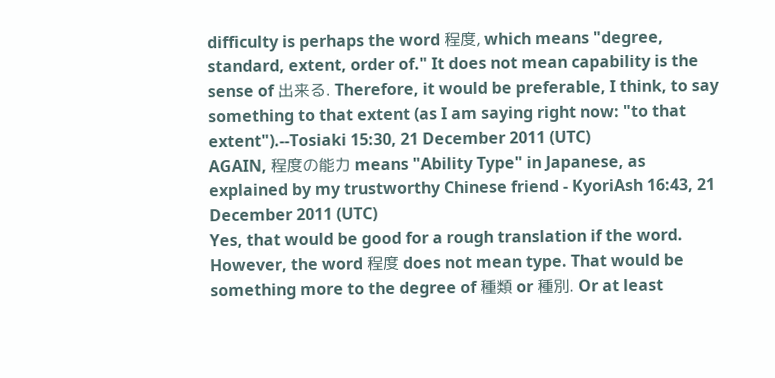difficulty is perhaps the word 程度, which means "degree, standard, extent, order of." It does not mean capability is the sense of 出来る. Therefore, it would be preferable, I think, to say something to that extent (as I am saying right now: "to that extent").--Tosiaki 15:30, 21 December 2011 (UTC)
AGAIN, 程度の能力 means "Ability Type" in Japanese, as explained by my trustworthy Chinese friend - KyoriAsh 16:43, 21 December 2011 (UTC)
Yes, that would be good for a rough translation if the word. However, the word 程度 does not mean type. That would be something more to the degree of 種類 or 種別. Or at least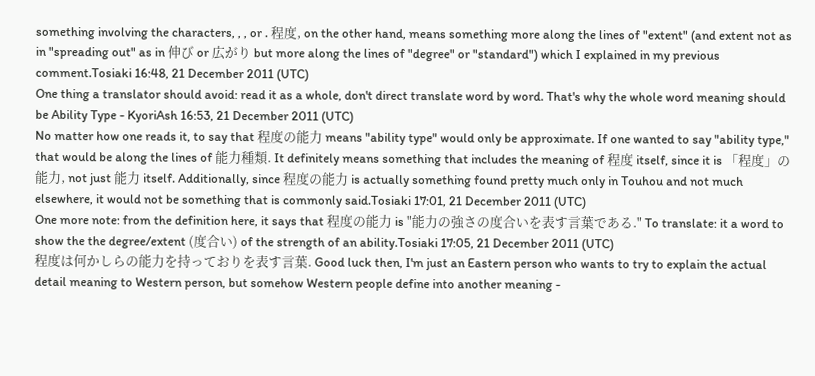something involving the characters, , , or . 程度, on the other hand, means something more along the lines of "extent" (and extent not as in "spreading out" as in 伸び or 広がり but more along the lines of "degree" or "standard") which I explained in my previous comment.Tosiaki 16:48, 21 December 2011 (UTC)
One thing a translator should avoid: read it as a whole, don't direct translate word by word. That's why the whole word meaning should be Ability Type - KyoriAsh 16:53, 21 December 2011 (UTC)
No matter how one reads it, to say that 程度の能力 means "ability type" would only be approximate. If one wanted to say "ability type," that would be along the lines of 能力種類. It definitely means something that includes the meaning of 程度 itself, since it is 「程度」の能力, not just 能力 itself. Additionally, since 程度の能力 is actually something found pretty much only in Touhou and not much elsewhere, it would not be something that is commonly said.Tosiaki 17:01, 21 December 2011 (UTC)
One more note: from the definition here, it says that 程度の能力 is "能力の強さの度合いを表す言葉である." To translate: it a word to show the the degree/extent (度合い) of the strength of an ability.Tosiaki 17:05, 21 December 2011 (UTC)
程度は何かしらの能力を持っておりを表す言葉. Good luck then, I'm just an Eastern person who wants to try to explain the actual detail meaning to Western person, but somehow Western people define into another meaning -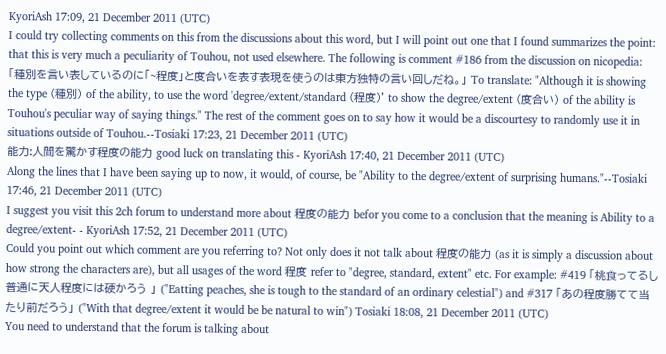KyoriAsh 17:09, 21 December 2011 (UTC)
I could try collecting comments on this from the discussions about this word, but I will point out one that I found summarizes the point: that this is very much a peculiarity of Touhou, not used elsewhere. The following is comment #186 from the discussion on nicopedia: 「種別を言い表しているのに「~程度」と度合いを表す表現を使うのは東方独特の言い回しだね。」 To translate: "Although it is showing the type (種別) of the ability, to use the word 'degree/extent/standard (程度)' to show the degree/extent (度合い) of the ability is Touhou's peculiar way of saying things." The rest of the comment goes on to say how it would be a discourtesy to randomly use it in situations outside of Touhou.--Tosiaki 17:23, 21 December 2011 (UTC)
能力:人間を驚かす程度の能力 good luck on translating this - KyoriAsh 17:40, 21 December 2011 (UTC)
Along the lines that I have been saying up to now, it would, of course, be "Ability to the degree/extent of surprising humans."--Tosiaki 17:46, 21 December 2011 (UTC)
I suggest you visit this 2ch forum to understand more about 程度の能力 befor you come to a conclusion that the meaning is Ability to a degree/extent- - KyoriAsh 17:52, 21 December 2011 (UTC)
Could you point out which comment are you referring to? Not only does it not talk about 程度の能力 (as it is simply a discussion about how strong the characters are), but all usages of the word 程度 refer to "degree, standard, extent" etc. For example: #419 「桃食ってるし普通に天人程度には硬かろう 」 ("Eatting peaches, she is tough to the standard of an ordinary celestial") and #317 「あの程度勝てて当たり前だろう」 ("With that degree/extent it would be be natural to win") Tosiaki 18:08, 21 December 2011 (UTC)
You need to understand that the forum is talking about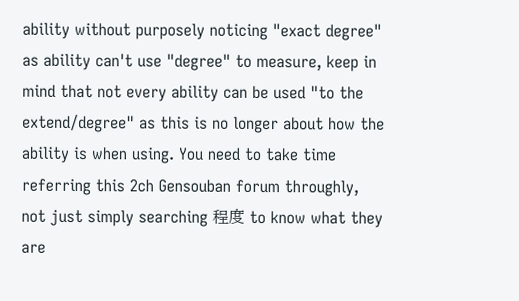ability without purposely noticing "exact degree" as ability can't use "degree" to measure, keep in mind that not every ability can be used "to the extend/degree" as this is no longer about how the ability is when using. You need to take time referring this 2ch Gensouban forum throughly, not just simply searching 程度 to know what they are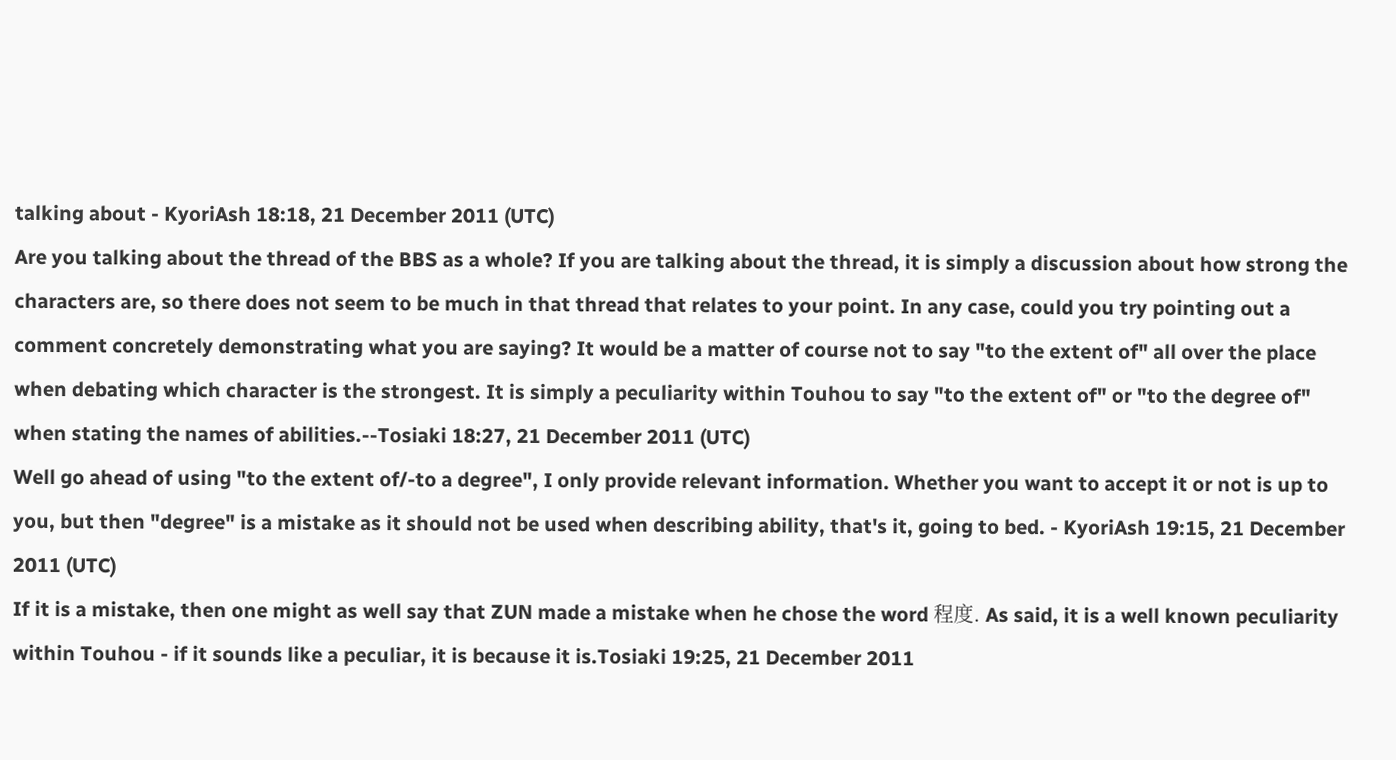talking about - KyoriAsh 18:18, 21 December 2011 (UTC)
Are you talking about the thread of the BBS as a whole? If you are talking about the thread, it is simply a discussion about how strong the characters are, so there does not seem to be much in that thread that relates to your point. In any case, could you try pointing out a comment concretely demonstrating what you are saying? It would be a matter of course not to say "to the extent of" all over the place when debating which character is the strongest. It is simply a peculiarity within Touhou to say "to the extent of" or "to the degree of" when stating the names of abilities.--Tosiaki 18:27, 21 December 2011 (UTC)
Well go ahead of using "to the extent of/-to a degree", I only provide relevant information. Whether you want to accept it or not is up to you, but then "degree" is a mistake as it should not be used when describing ability, that's it, going to bed. - KyoriAsh 19:15, 21 December 2011 (UTC)
If it is a mistake, then one might as well say that ZUN made a mistake when he chose the word 程度. As said, it is a well known peculiarity within Touhou - if it sounds like a peculiar, it is because it is.Tosiaki 19:25, 21 December 2011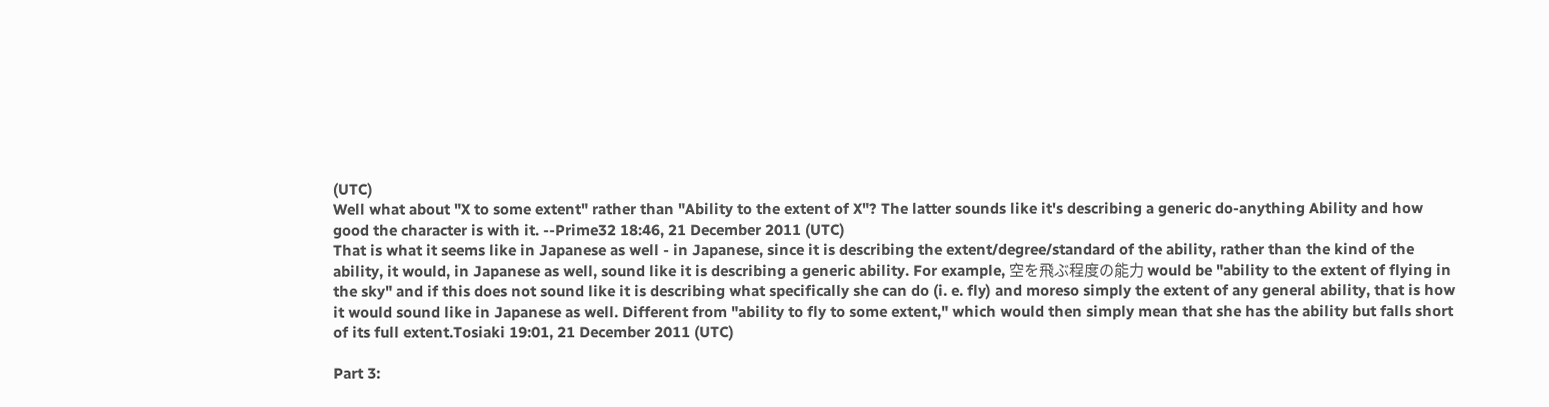(UTC)
Well what about "X to some extent" rather than "Ability to the extent of X"? The latter sounds like it's describing a generic do-anything Ability and how good the character is with it. --Prime32 18:46, 21 December 2011 (UTC)
That is what it seems like in Japanese as well - in Japanese, since it is describing the extent/degree/standard of the ability, rather than the kind of the ability, it would, in Japanese as well, sound like it is describing a generic ability. For example, 空を飛ぶ程度の能力 would be "ability to the extent of flying in the sky" and if this does not sound like it is describing what specifically she can do (i. e. fly) and moreso simply the extent of any general ability, that is how it would sound like in Japanese as well. Different from "ability to fly to some extent," which would then simply mean that she has the ability but falls short of its full extent.Tosiaki 19:01, 21 December 2011 (UTC)

Part 3: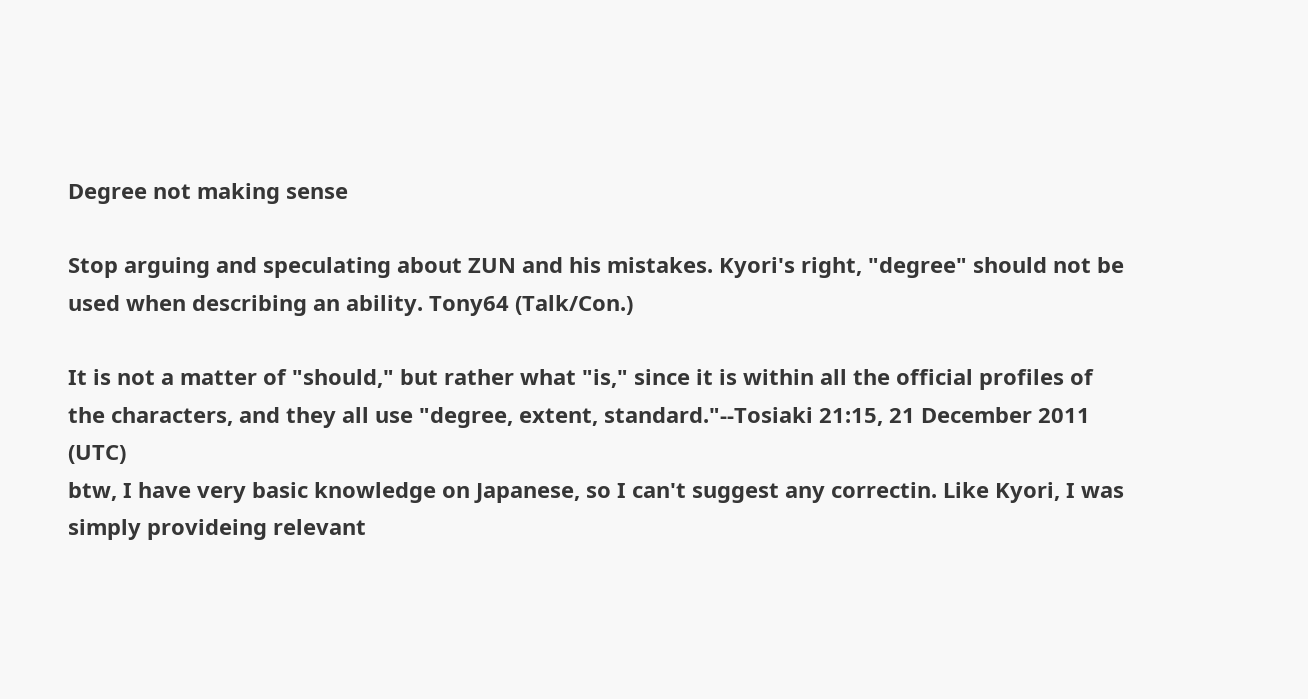Degree not making sense

Stop arguing and speculating about ZUN and his mistakes. Kyori's right, "degree" should not be used when describing an ability. Tony64 (Talk/Con.)

It is not a matter of "should," but rather what "is," since it is within all the official profiles of the characters, and they all use "degree, extent, standard."--Tosiaki 21:15, 21 December 2011 (UTC)
btw, I have very basic knowledge on Japanese, so I can't suggest any correctin. Like Kyori, I was simply provideing relevant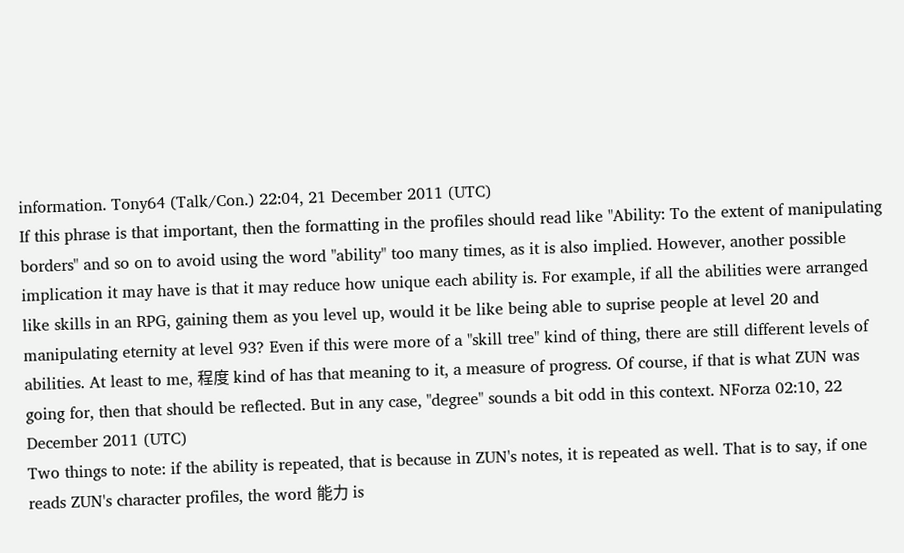information. Tony64 (Talk/Con.) 22:04, 21 December 2011 (UTC)
If this phrase is that important, then the formatting in the profiles should read like "Ability: To the extent of manipulating borders" and so on to avoid using the word "ability" too many times, as it is also implied. However, another possible implication it may have is that it may reduce how unique each ability is. For example, if all the abilities were arranged like skills in an RPG, gaining them as you level up, would it be like being able to suprise people at level 20 and manipulating eternity at level 93? Even if this were more of a "skill tree" kind of thing, there are still different levels of abilities. At least to me, 程度 kind of has that meaning to it, a measure of progress. Of course, if that is what ZUN was going for, then that should be reflected. But in any case, "degree" sounds a bit odd in this context. NForza 02:10, 22 December 2011 (UTC)
Two things to note: if the ability is repeated, that is because in ZUN's notes, it is repeated as well. That is to say, if one reads ZUN's character profiles, the word 能力 is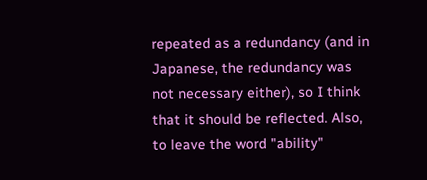repeated as a redundancy (and in Japanese, the redundancy was not necessary either), so I think that it should be reflected. Also, to leave the word "ability"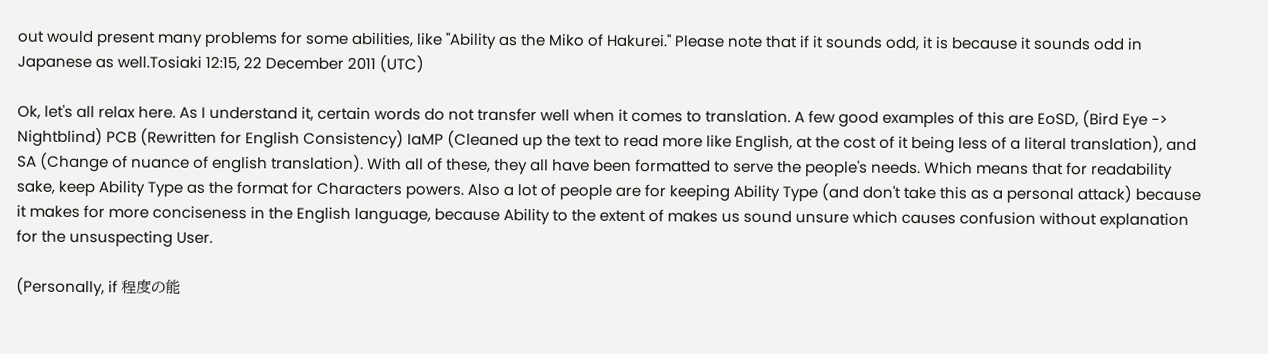out would present many problems for some abilities, like "Ability as the Miko of Hakurei." Please note that if it sounds odd, it is because it sounds odd in Japanese as well.Tosiaki 12:15, 22 December 2011 (UTC)

Ok, let's all relax here. As I understand it, certain words do not transfer well when it comes to translation. A few good examples of this are EoSD, (Bird Eye -> Nightblind) PCB (Rewritten for English Consistency) IaMP (Cleaned up the text to read more like English, at the cost of it being less of a literal translation), and SA (Change of nuance of english translation). With all of these, they all have been formatted to serve the people's needs. Which means that for readability sake, keep Ability Type as the format for Characters powers. Also a lot of people are for keeping Ability Type (and don't take this as a personal attack) because it makes for more conciseness in the English language, because Ability to the extent of makes us sound unsure which causes confusion without explanation for the unsuspecting User.

(Personally, if 程度の能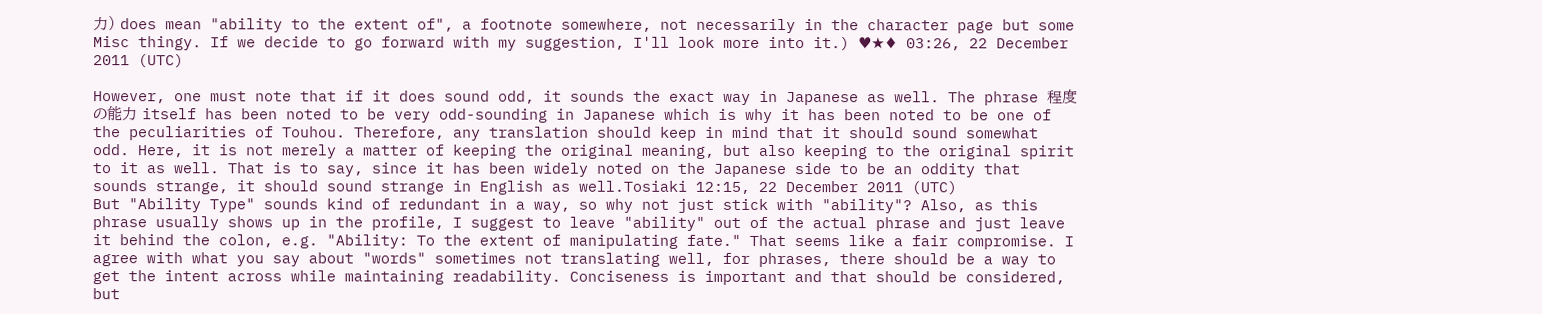力) does mean "ability to the extent of", a footnote somewhere, not necessarily in the character page but some Misc thingy. If we decide to go forward with my suggestion, I'll look more into it.) ♥★♦ 03:26, 22 December 2011 (UTC)

However, one must note that if it does sound odd, it sounds the exact way in Japanese as well. The phrase 程度の能力 itself has been noted to be very odd-sounding in Japanese which is why it has been noted to be one of the peculiarities of Touhou. Therefore, any translation should keep in mind that it should sound somewhat odd. Here, it is not merely a matter of keeping the original meaning, but also keeping to the original spirit to it as well. That is to say, since it has been widely noted on the Japanese side to be an oddity that sounds strange, it should sound strange in English as well.Tosiaki 12:15, 22 December 2011 (UTC)
But "Ability Type" sounds kind of redundant in a way, so why not just stick with "ability"? Also, as this phrase usually shows up in the profile, I suggest to leave "ability" out of the actual phrase and just leave it behind the colon, e.g. "Ability: To the extent of manipulating fate." That seems like a fair compromise. I agree with what you say about "words" sometimes not translating well, for phrases, there should be a way to get the intent across while maintaining readability. Conciseness is important and that should be considered, but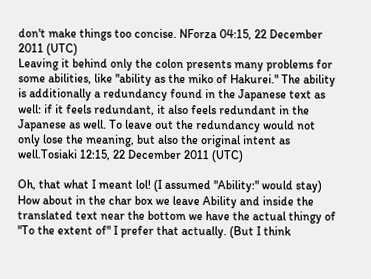don't make things too concise. NForza 04:15, 22 December 2011 (UTC)
Leaving it behind only the colon presents many problems for some abilities, like "ability as the miko of Hakurei." The ability is additionally a redundancy found in the Japanese text as well: if it feels redundant, it also feels redundant in the Japanese as well. To leave out the redundancy would not only lose the meaning, but also the original intent as well.Tosiaki 12:15, 22 December 2011 (UTC)

Oh, that what I meant lol! (I assumed "Ability:" would stay) How about in the char box we leave Ability and inside the translated text near the bottom we have the actual thingy of "To the extent of" I prefer that actually. (But I think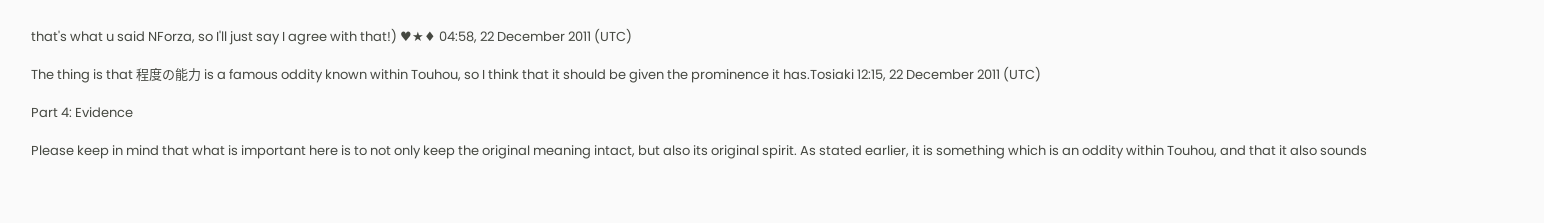that's what u said NForza, so I'll just say I agree with that!) ♥★♦ 04:58, 22 December 2011 (UTC)

The thing is that 程度の能力 is a famous oddity known within Touhou, so I think that it should be given the prominence it has.Tosiaki 12:15, 22 December 2011 (UTC)

Part 4: Evidence

Please keep in mind that what is important here is to not only keep the original meaning intact, but also its original spirit. As stated earlier, it is something which is an oddity within Touhou, and that it also sounds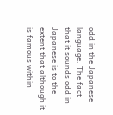odd in the Japanese language. The fact that it sounds odd in Japanese is to the extent that although it is famous within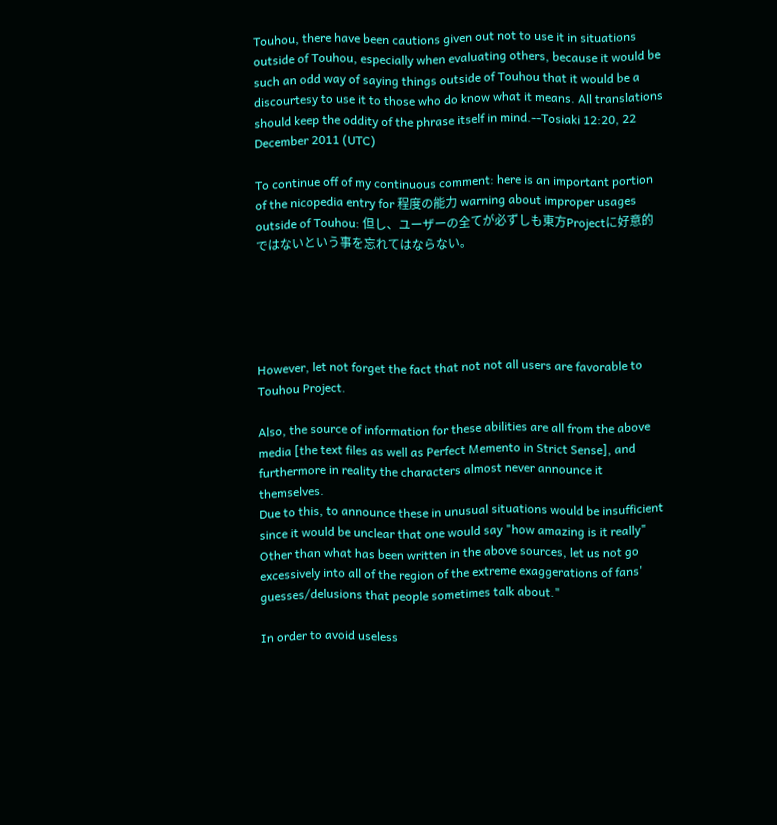Touhou, there have been cautions given out not to use it in situations outside of Touhou, especially when evaluating others, because it would be such an odd way of saying things outside of Touhou that it would be a discourtesy to use it to those who do know what it means. All translations should keep the oddity of the phrase itself in mind.--Tosiaki 12:20, 22 December 2011 (UTC)

To continue off of my continuous comment: here is an important portion of the nicopedia entry for 程度の能力 warning about improper usages outside of Touhou: 但し、ユーザーの全てが必ずしも東方Projectに好意的ではないという事を忘れてはならない。





However, let not forget the fact that not not all users are favorable to Touhou Project.

Also, the source of information for these abilities are all from the above media [the text files as well as Perfect Memento in Strict Sense], and furthermore in reality the characters almost never announce it themselves.
Due to this, to announce these in unusual situations would be insufficient since it would be unclear that one would say "how amazing is it really"
Other than what has been written in the above sources, let us not go excessively into all of the region of the extreme exaggerations of fans' guesses/delusions that people sometimes talk about."

In order to avoid useless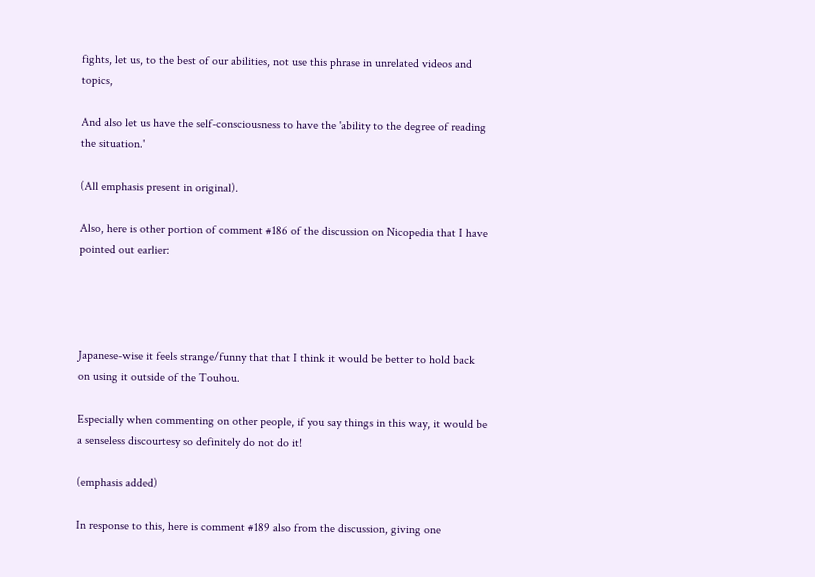fights, let us, to the best of our abilities, not use this phrase in unrelated videos and topics,

And also let us have the self-consciousness to have the 'ability to the degree of reading the situation.'

(All emphasis present in original).

Also, here is other portion of comment #186 of the discussion on Nicopedia that I have pointed out earlier:




Japanese-wise it feels strange/funny that that I think it would be better to hold back on using it outside of the Touhou.

Especially when commenting on other people, if you say things in this way, it would be a senseless discourtesy so definitely do not do it!

(emphasis added)

In response to this, here is comment #189 also from the discussion, giving one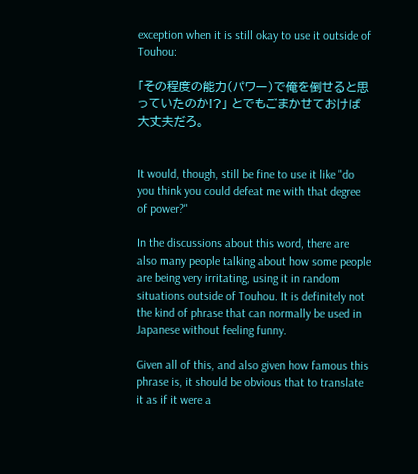exception when it is still okay to use it outside of Touhou:

「その程度の能力(パワー)で俺を倒せると思っていたのか!?」 とでもごまかせておけば大丈夫だろ。


It would, though, still be fine to use it like "do you think you could defeat me with that degree of power?"

In the discussions about this word, there are also many people talking about how some people are being very irritating, using it in random situations outside of Touhou. It is definitely not the kind of phrase that can normally be used in Japanese without feeling funny.

Given all of this, and also given how famous this phrase is, it should be obvious that to translate it as if it were a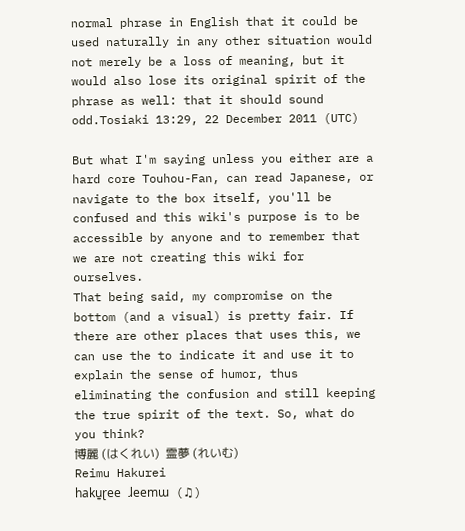normal phrase in English that it could be used naturally in any other situation would not merely be a loss of meaning, but it would also lose its original spirit of the phrase as well: that it should sound odd.Tosiaki 13:29, 22 December 2011 (UTC)

But what I'm saying unless you either are a hard core Touhou-Fan, can read Japanese, or navigate to the box itself, you'll be confused and this wiki's purpose is to be accessible by anyone and to remember that we are not creating this wiki for ourselves.
That being said, my compromise on the bottom (and a visual) is pretty fair. If there are other places that uses this, we can use the to indicate it and use it to explain the sense of humor, thus eliminating the confusion and still keeping the true spirit of the text. So, what do you think?
博麗 (はくれい)  霊夢 (れいむ)
Reimu Hakurei
haku͍ɽee ɺeemɯ (♫)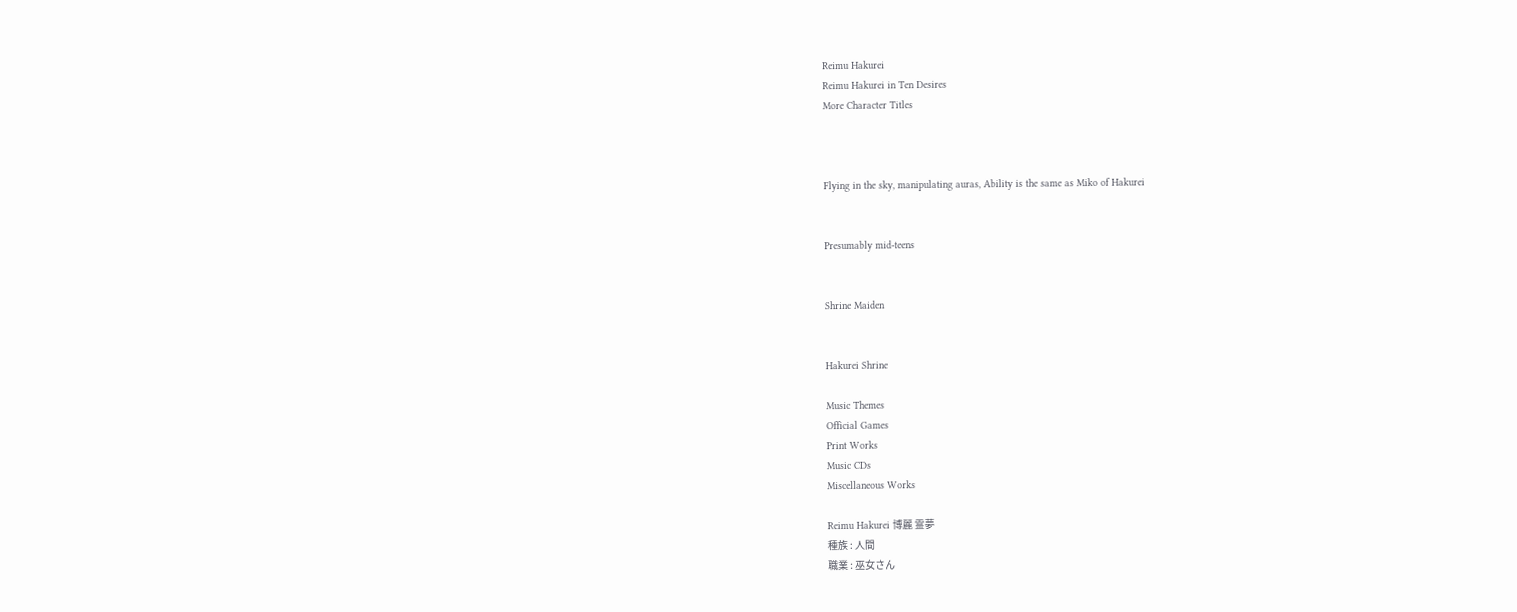Reimu Hakurei
Reimu Hakurei in Ten Desires
More Character Titles



Flying in the sky, manipulating auras, Ability is the same as Miko of Hakurei


Presumably mid-teens


Shrine Maiden


Hakurei Shrine

Music Themes
Official Games
Print Works
Music CDs
Miscellaneous Works

Reimu Hakurei 博麗 霊夢
種族 : 人間
職業 : 巫女さん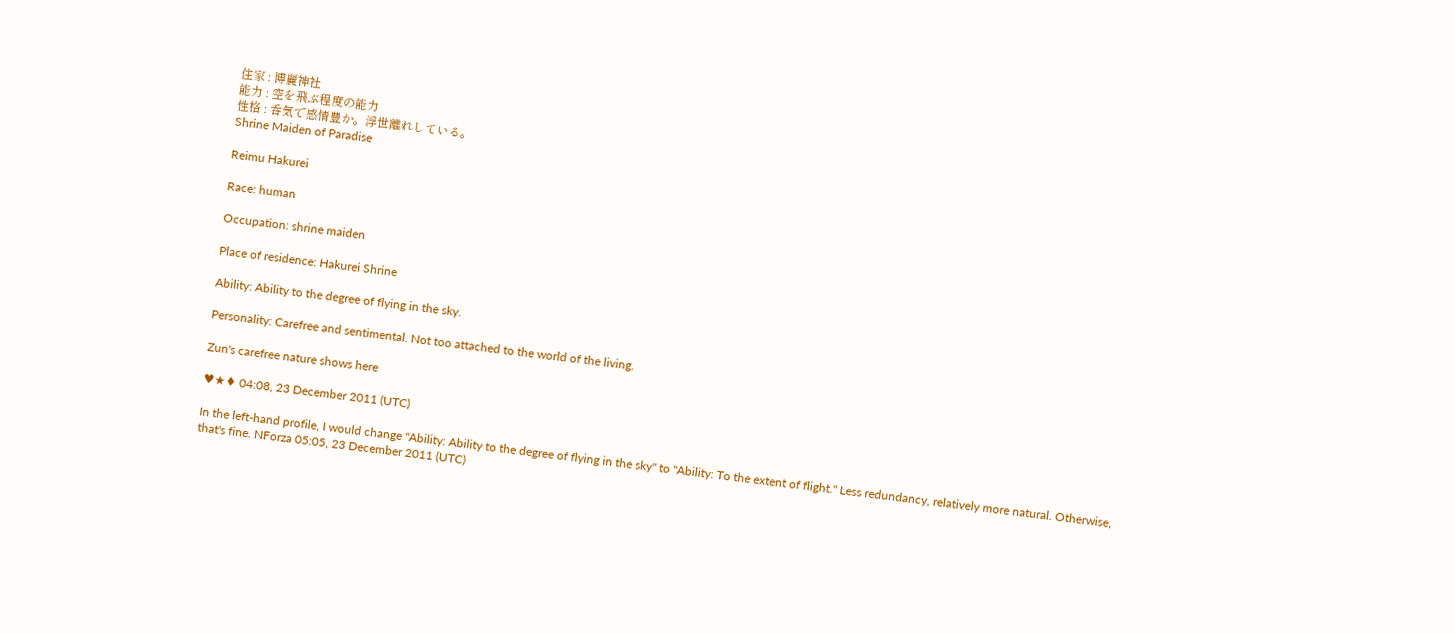住家 : 博麗神社
能力 : 空を飛ぶ程度の能力
性格 : 呑気で感情豊か。浮世離れしている。
Shrine Maiden of Paradise

Reimu Hakurei

Race: human

Occupation: shrine maiden

Place of residence: Hakurei Shrine

Ability: Ability to the degree of flying in the sky.

Personality: Carefree and sentimental. Not too attached to the world of the living.

Zun's carefree nature shows here

♥★♦ 04:08, 23 December 2011 (UTC)

In the left-hand profile, I would change "Ability: Ability to the degree of flying in the sky" to "Ability: To the extent of flight." Less redundancy, relatively more natural. Otherwise, that's fine. NForza 05:05, 23 December 2011 (UTC)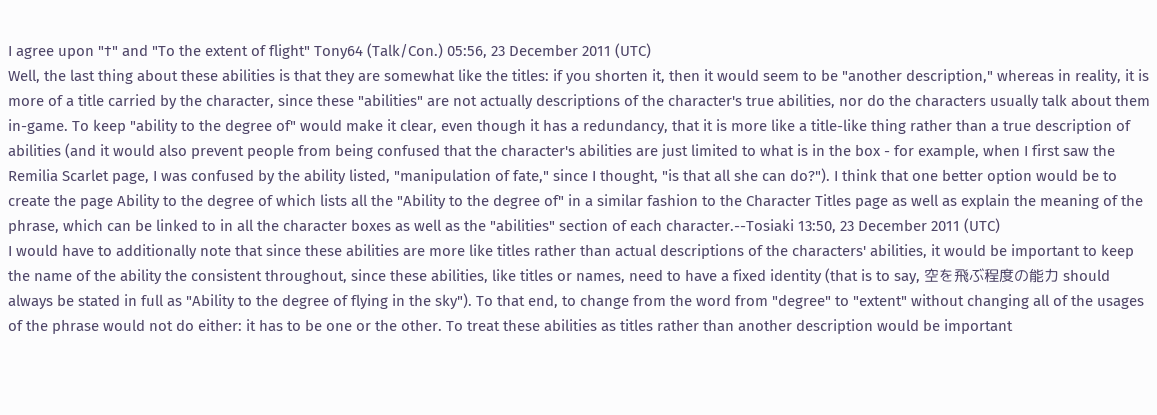I agree upon "†" and "To the extent of flight" Tony64 (Talk/Con.) 05:56, 23 December 2011 (UTC)
Well, the last thing about these abilities is that they are somewhat like the titles: if you shorten it, then it would seem to be "another description," whereas in reality, it is more of a title carried by the character, since these "abilities" are not actually descriptions of the character's true abilities, nor do the characters usually talk about them in-game. To keep "ability to the degree of" would make it clear, even though it has a redundancy, that it is more like a title-like thing rather than a true description of abilities (and it would also prevent people from being confused that the character's abilities are just limited to what is in the box - for example, when I first saw the Remilia Scarlet page, I was confused by the ability listed, "manipulation of fate," since I thought, "is that all she can do?"). I think that one better option would be to create the page Ability to the degree of which lists all the "Ability to the degree of" in a similar fashion to the Character Titles page as well as explain the meaning of the phrase, which can be linked to in all the character boxes as well as the "abilities" section of each character.--Tosiaki 13:50, 23 December 2011 (UTC)
I would have to additionally note that since these abilities are more like titles rather than actual descriptions of the characters' abilities, it would be important to keep the name of the ability the consistent throughout, since these abilities, like titles or names, need to have a fixed identity (that is to say, 空を飛ぶ程度の能力 should always be stated in full as "Ability to the degree of flying in the sky"). To that end, to change from the word from "degree" to "extent" without changing all of the usages of the phrase would not do either: it has to be one or the other. To treat these abilities as titles rather than another description would be important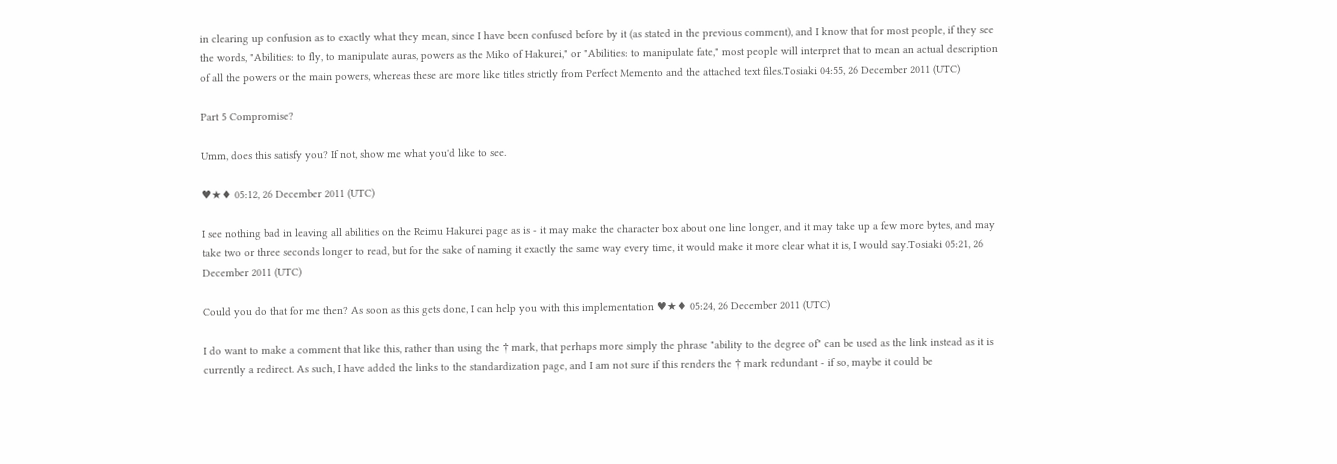in clearing up confusion as to exactly what they mean, since I have been confused before by it (as stated in the previous comment), and I know that for most people, if they see the words, "Abilities: to fly, to manipulate auras, powers as the Miko of Hakurei," or "Abilities: to manipulate fate," most people will interpret that to mean an actual description of all the powers or the main powers, whereas these are more like titles strictly from Perfect Memento and the attached text files.Tosiaki 04:55, 26 December 2011 (UTC)

Part 5 Compromise?

Umm, does this satisfy you? If not, show me what you'd like to see.

♥★♦ 05:12, 26 December 2011 (UTC)

I see nothing bad in leaving all abilities on the Reimu Hakurei page as is - it may make the character box about one line longer, and it may take up a few more bytes, and may take two or three seconds longer to read, but for the sake of naming it exactly the same way every time, it would make it more clear what it is, I would say.Tosiaki 05:21, 26 December 2011 (UTC)

Could you do that for me then? As soon as this gets done, I can help you with this implementation ♥★♦ 05:24, 26 December 2011 (UTC)

I do want to make a comment that like this, rather than using the † mark, that perhaps more simply the phrase "ability to the degree of" can be used as the link instead as it is currently a redirect. As such, I have added the links to the standardization page, and I am not sure if this renders the † mark redundant - if so, maybe it could be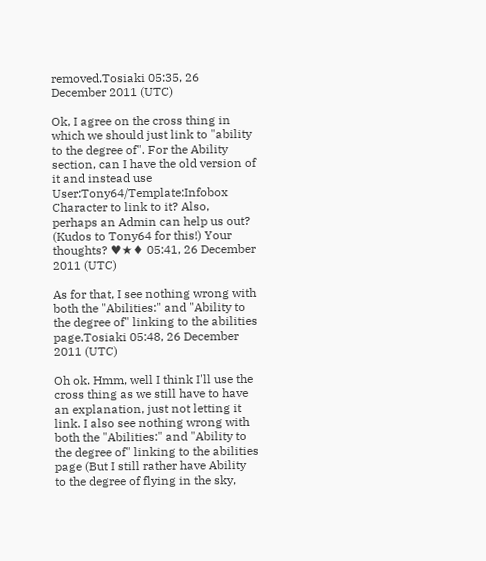removed.Tosiaki 05:35, 26 December 2011 (UTC)

Ok, I agree on the cross thing in which we should just link to "ability to the degree of". For the Ability section, can I have the old version of it and instead use User:Tony64/Template:Infobox Character to link to it? Also, perhaps an Admin can help us out? (Kudos to Tony64 for this!) Your thoughts? ♥★♦ 05:41, 26 December 2011 (UTC)

As for that, I see nothing wrong with both the "Abilities:" and "Ability to the degree of" linking to the abilities page.Tosiaki 05:48, 26 December 2011 (UTC)

Oh ok. Hmm, well I think I'll use the cross thing as we still have to have an explanation, just not letting it link. I also see nothing wrong with both the "Abilities:" and "Ability to the degree of" linking to the abilities page (But I still rather have Ability to the degree of flying in the sky,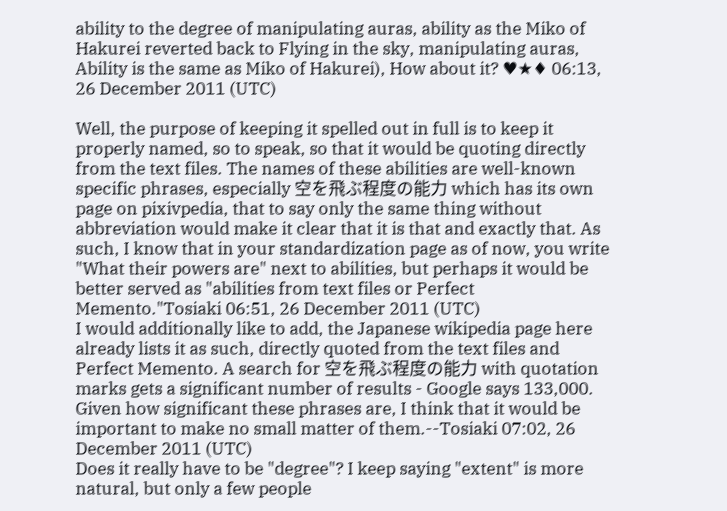ability to the degree of manipulating auras, ability as the Miko of Hakurei reverted back to Flying in the sky, manipulating auras, Ability is the same as Miko of Hakurei), How about it? ♥★♦ 06:13, 26 December 2011 (UTC)

Well, the purpose of keeping it spelled out in full is to keep it properly named, so to speak, so that it would be quoting directly from the text files. The names of these abilities are well-known specific phrases, especially 空を飛ぶ程度の能力 which has its own page on pixivpedia, that to say only the same thing without abbreviation would make it clear that it is that and exactly that. As such, I know that in your standardization page as of now, you write "What their powers are" next to abilities, but perhaps it would be better served as "abilities from text files or Perfect Memento."Tosiaki 06:51, 26 December 2011 (UTC)
I would additionally like to add, the Japanese wikipedia page here already lists it as such, directly quoted from the text files and Perfect Memento. A search for 空を飛ぶ程度の能力 with quotation marks gets a significant number of results - Google says 133,000. Given how significant these phrases are, I think that it would be important to make no small matter of them.--Tosiaki 07:02, 26 December 2011 (UTC)
Does it really have to be "degree"? I keep saying "extent" is more natural, but only a few people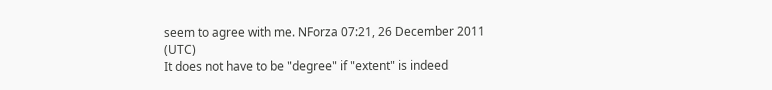seem to agree with me. NForza 07:21, 26 December 2011 (UTC)
It does not have to be "degree" if "extent" is indeed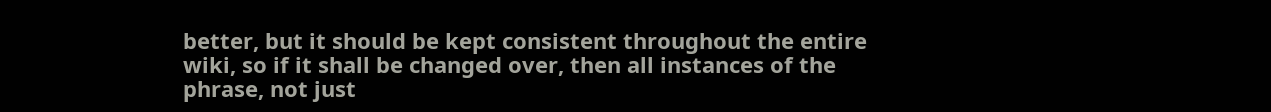better, but it should be kept consistent throughout the entire wiki, so if it shall be changed over, then all instances of the phrase, not just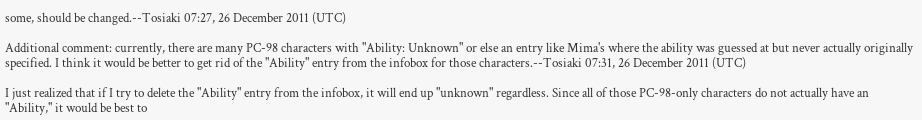some, should be changed.--Tosiaki 07:27, 26 December 2011 (UTC)

Additional comment: currently, there are many PC-98 characters with "Ability: Unknown" or else an entry like Mima's where the ability was guessed at but never actually originally specified. I think it would be better to get rid of the "Ability" entry from the infobox for those characters.--Tosiaki 07:31, 26 December 2011 (UTC)

I just realized that if I try to delete the "Ability" entry from the infobox, it will end up "unknown" regardless. Since all of those PC-98-only characters do not actually have an "Ability," it would be best to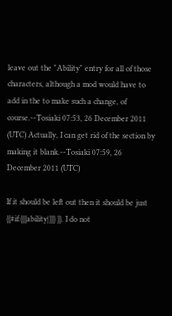leave out the "Ability" entry for all of those characters, although a mod would have to add in the to make such a change, of course.--Tosiaki 07:53, 26 December 2011 (UTC) Actually, I can get rid of the section by making it blank.--Tosiaki 07:59, 26 December 2011 (UTC)

If it should be left out then it should be just {{#if:{{{ability|}}} }}. I do not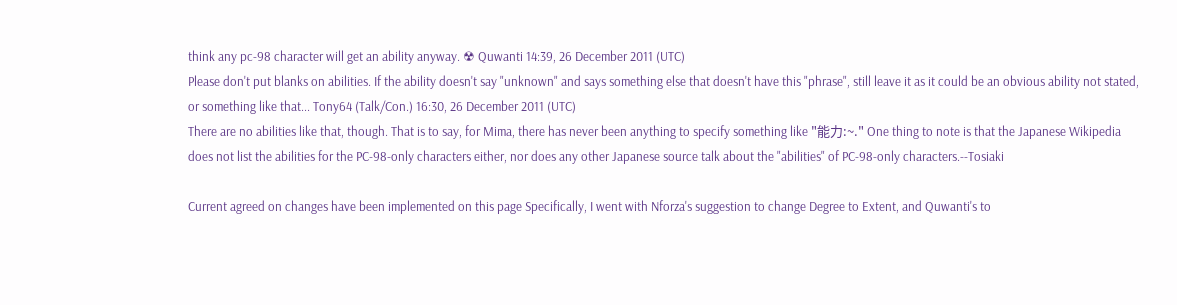think any pc-98 character will get an ability anyway. ☢ Quwanti 14:39, 26 December 2011 (UTC)
Please don't put blanks on abilities. If the ability doesn't say "unknown" and says something else that doesn't have this "phrase", still leave it as it could be an obvious ability not stated, or something like that... Tony64 (Talk/Con.) 16:30, 26 December 2011 (UTC)
There are no abilities like that, though. That is to say, for Mima, there has never been anything to specify something like "能力:~." One thing to note is that the Japanese Wikipedia does not list the abilities for the PC-98-only characters either, nor does any other Japanese source talk about the "abilities" of PC-98-only characters.--Tosiaki

Current agreed on changes have been implemented on this page Specifically, I went with Nforza's suggestion to change Degree to Extent, and Quwanti's to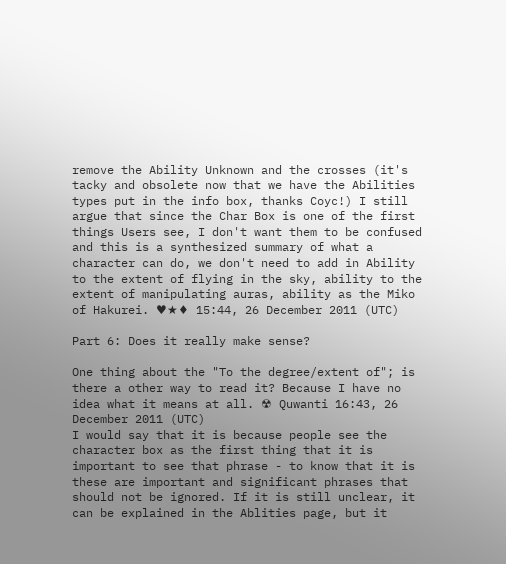remove the Ability Unknown and the crosses (it's tacky and obsolete now that we have the Abilities types put in the info box, thanks Coyc!) I still argue that since the Char Box is one of the first things Users see, I don't want them to be confused and this is a synthesized summary of what a character can do, we don't need to add in Ability to the extent of flying in the sky, ability to the extent of manipulating auras, ability as the Miko of Hakurei. ♥★♦ 15:44, 26 December 2011 (UTC)

Part 6: Does it really make sense?

One thing about the "To the degree/extent of"; is there a other way to read it? Because I have no idea what it means at all. ☢ Quwanti 16:43, 26 December 2011 (UTC)
I would say that it is because people see the character box as the first thing that it is important to see that phrase - to know that it is these are important and significant phrases that should not be ignored. If it is still unclear, it can be explained in the Ablities page, but it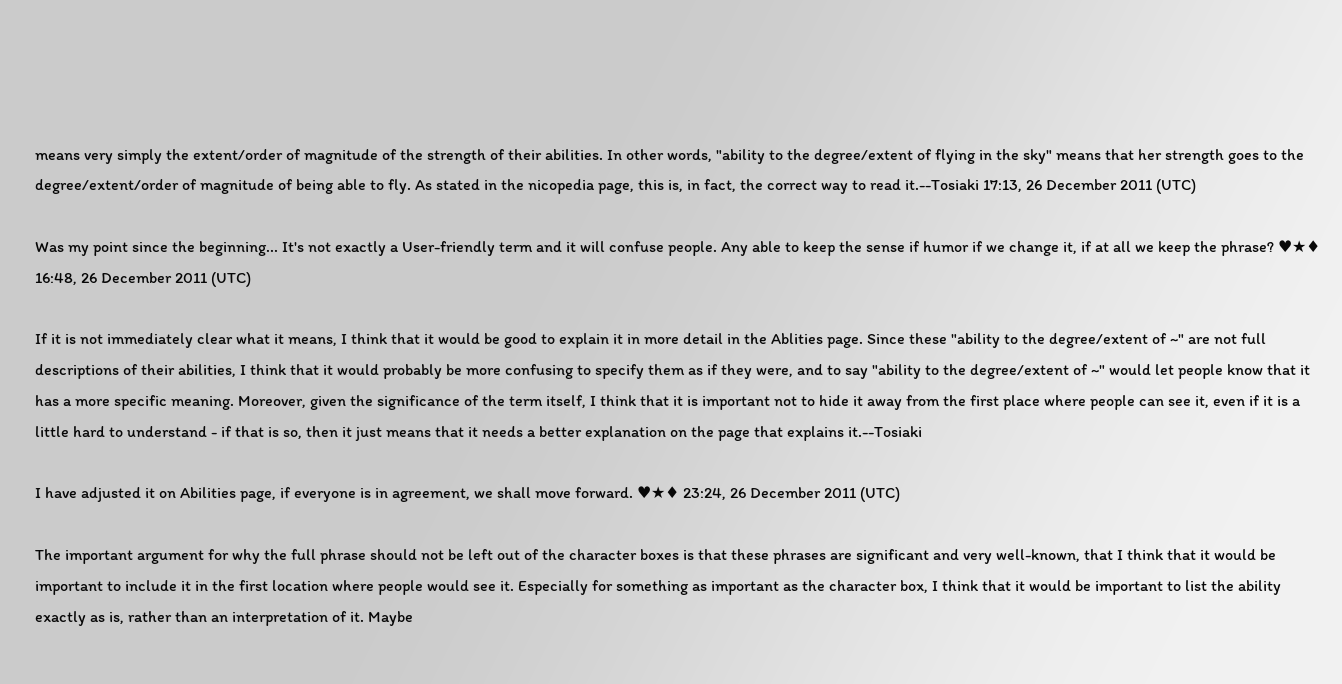means very simply the extent/order of magnitude of the strength of their abilities. In other words, "ability to the degree/extent of flying in the sky" means that her strength goes to the degree/extent/order of magnitude of being able to fly. As stated in the nicopedia page, this is, in fact, the correct way to read it.--Tosiaki 17:13, 26 December 2011 (UTC)

Was my point since the beginning... It's not exactly a User-friendly term and it will confuse people. Any able to keep the sense if humor if we change it, if at all we keep the phrase? ♥★♦ 16:48, 26 December 2011 (UTC)

If it is not immediately clear what it means, I think that it would be good to explain it in more detail in the Ablities page. Since these "ability to the degree/extent of ~" are not full descriptions of their abilities, I think that it would probably be more confusing to specify them as if they were, and to say "ability to the degree/extent of ~" would let people know that it has a more specific meaning. Moreover, given the significance of the term itself, I think that it is important not to hide it away from the first place where people can see it, even if it is a little hard to understand - if that is so, then it just means that it needs a better explanation on the page that explains it.--Tosiaki

I have adjusted it on Abilities page, if everyone is in agreement, we shall move forward. ♥★♦ 23:24, 26 December 2011 (UTC)

The important argument for why the full phrase should not be left out of the character boxes is that these phrases are significant and very well-known, that I think that it would be important to include it in the first location where people would see it. Especially for something as important as the character box, I think that it would be important to list the ability exactly as is, rather than an interpretation of it. Maybe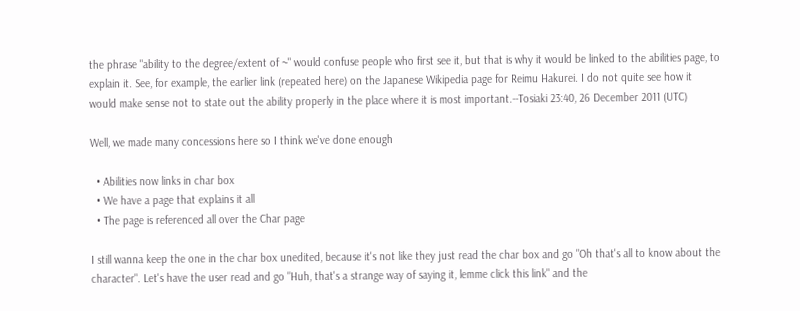the phrase "ability to the degree/extent of ~" would confuse people who first see it, but that is why it would be linked to the abilities page, to explain it. See, for example, the earlier link (repeated here) on the Japanese Wikipedia page for Reimu Hakurei. I do not quite see how it would make sense not to state out the ability properly in the place where it is most important.--Tosiaki 23:40, 26 December 2011 (UTC)

Well, we made many concessions here so I think we've done enough

  • Abilities now links in char box
  • We have a page that explains it all
  • The page is referenced all over the Char page

I still wanna keep the one in the char box unedited, because it's not like they just read the char box and go "Oh that's all to know about the character". Let's have the user read and go "Huh, that's a strange way of saying it, lemme click this link" and the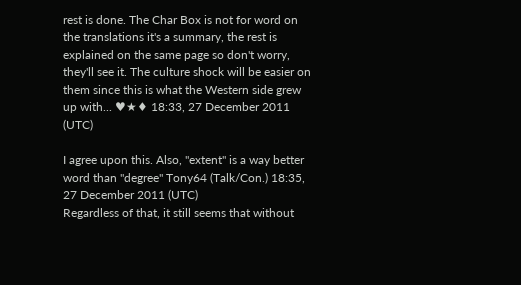rest is done. The Char Box is not for word on the translations it's a summary, the rest is explained on the same page so don't worry, they'll see it. The culture shock will be easier on them since this is what the Western side grew up with... ♥★♦ 18:33, 27 December 2011 (UTC)

I agree upon this. Also, "extent" is a way better word than "degree" Tony64 (Talk/Con.) 18:35, 27 December 2011 (UTC)
Regardless of that, it still seems that without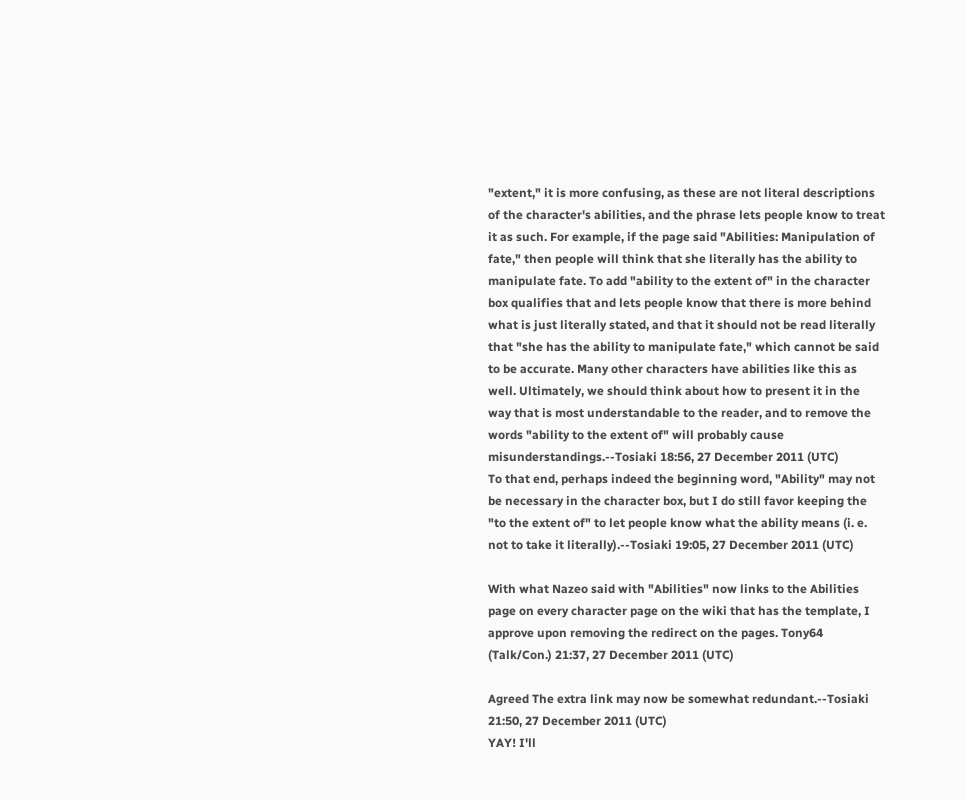"extent," it is more confusing, as these are not literal descriptions of the character's abilities, and the phrase lets people know to treat it as such. For example, if the page said "Abilities: Manipulation of fate," then people will think that she literally has the ability to manipulate fate. To add "ability to the extent of" in the character box qualifies that and lets people know that there is more behind what is just literally stated, and that it should not be read literally that "she has the ability to manipulate fate," which cannot be said to be accurate. Many other characters have abilities like this as well. Ultimately, we should think about how to present it in the way that is most understandable to the reader, and to remove the words "ability to the extent of" will probably cause misunderstandings.--Tosiaki 18:56, 27 December 2011 (UTC)
To that end, perhaps indeed the beginning word, "Ability" may not be necessary in the character box, but I do still favor keeping the "to the extent of" to let people know what the ability means (i. e. not to take it literally).--Tosiaki 19:05, 27 December 2011 (UTC)

With what Nazeo said with "Abilities" now links to the Abilities page on every character page on the wiki that has the template, I approve upon removing the redirect on the pages. Tony64 (Talk/Con.) 21:37, 27 December 2011 (UTC)

Agreed The extra link may now be somewhat redundant.--Tosiaki 21:50, 27 December 2011 (UTC)
YAY! I'll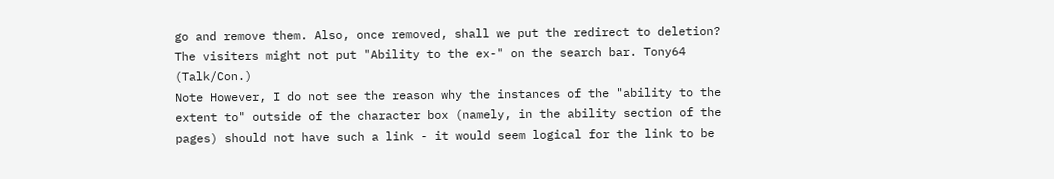go and remove them. Also, once removed, shall we put the redirect to deletion? The visiters might not put "Ability to the ex-" on the search bar. Tony64 (Talk/Con.)
Note However, I do not see the reason why the instances of the "ability to the extent to" outside of the character box (namely, in the ability section of the pages) should not have such a link - it would seem logical for the link to be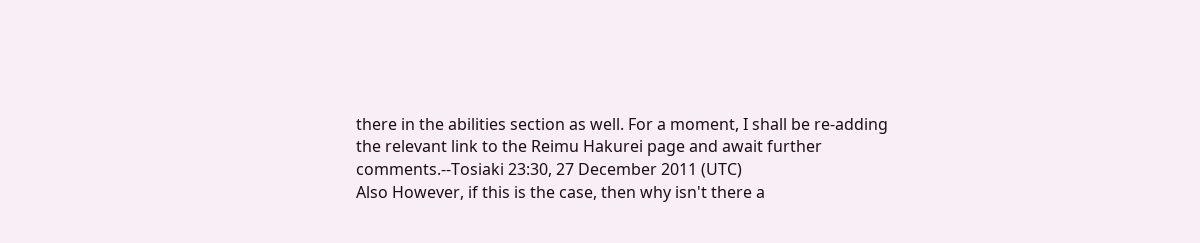there in the abilities section as well. For a moment, I shall be re-adding the relevant link to the Reimu Hakurei page and await further comments.--Tosiaki 23:30, 27 December 2011 (UTC)
Also However, if this is the case, then why isn't there a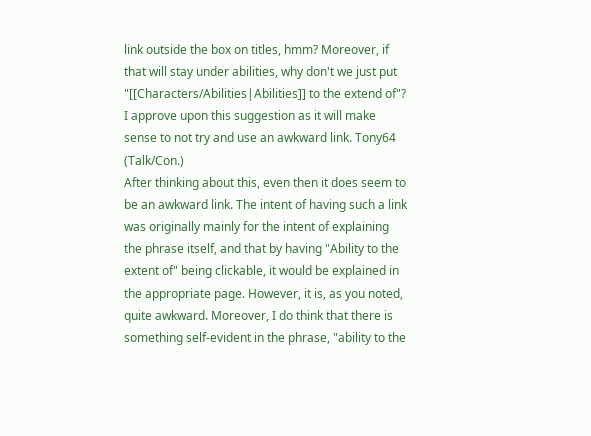link outside the box on titles, hmm? Moreover, if that will stay under abilities, why don't we just put "[[Characters/Abilities|Abilities]] to the extend of"? I approve upon this suggestion as it will make sense to not try and use an awkward link. Tony64 (Talk/Con.)
After thinking about this, even then it does seem to be an awkward link. The intent of having such a link was originally mainly for the intent of explaining the phrase itself, and that by having "Ability to the extent of" being clickable, it would be explained in the appropriate page. However, it is, as you noted, quite awkward. Moreover, I do think that there is something self-evident in the phrase, "ability to the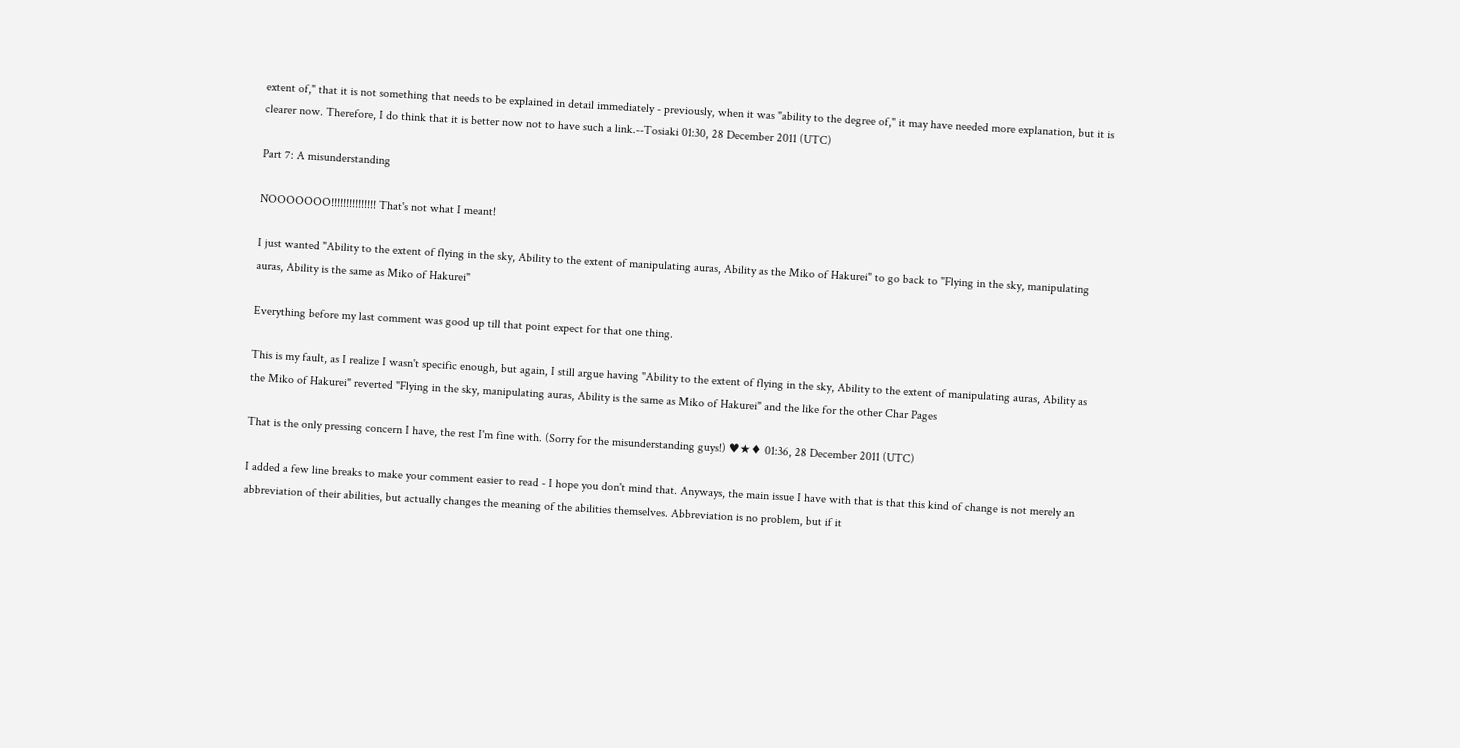extent of," that it is not something that needs to be explained in detail immediately - previously, when it was "ability to the degree of," it may have needed more explanation, but it is clearer now. Therefore, I do think that it is better now not to have such a link.--Tosiaki 01:30, 28 December 2011 (UTC)

Part 7: A misunderstanding

NOOOOOOO!!!!!!!!!!!!!!! That's not what I meant!

I just wanted "Ability to the extent of flying in the sky, Ability to the extent of manipulating auras, Ability as the Miko of Hakurei" to go back to "Flying in the sky, manipulating auras, Ability is the same as Miko of Hakurei"

Everything before my last comment was good up till that point expect for that one thing.

This is my fault, as I realize I wasn't specific enough, but again, I still argue having "Ability to the extent of flying in the sky, Ability to the extent of manipulating auras, Ability as the Miko of Hakurei" reverted "Flying in the sky, manipulating auras, Ability is the same as Miko of Hakurei" and the like for the other Char Pages

That is the only pressing concern I have, the rest I'm fine with. (Sorry for the misunderstanding guys!) ♥★♦ 01:36, 28 December 2011 (UTC)

I added a few line breaks to make your comment easier to read - I hope you don't mind that. Anyways, the main issue I have with that is that this kind of change is not merely an abbreviation of their abilities, but actually changes the meaning of the abilities themselves. Abbreviation is no problem, but if it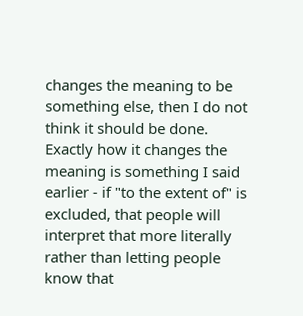changes the meaning to be something else, then I do not think it should be done. Exactly how it changes the meaning is something I said earlier - if "to the extent of" is excluded, that people will interpret that more literally rather than letting people know that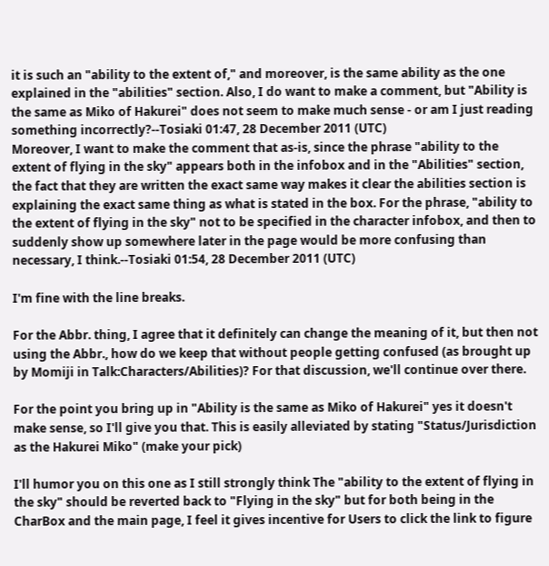it is such an "ability to the extent of," and moreover, is the same ability as the one explained in the "abilities" section. Also, I do want to make a comment, but "Ability is the same as Miko of Hakurei" does not seem to make much sense - or am I just reading something incorrectly?--Tosiaki 01:47, 28 December 2011 (UTC)
Moreover, I want to make the comment that as-is, since the phrase "ability to the extent of flying in the sky" appears both in the infobox and in the "Abilities" section, the fact that they are written the exact same way makes it clear the abilities section is explaining the exact same thing as what is stated in the box. For the phrase, "ability to the extent of flying in the sky" not to be specified in the character infobox, and then to suddenly show up somewhere later in the page would be more confusing than necessary, I think.--Tosiaki 01:54, 28 December 2011 (UTC)

I'm fine with the line breaks.

For the Abbr. thing, I agree that it definitely can change the meaning of it, but then not using the Abbr., how do we keep that without people getting confused (as brought up by Momiji in Talk:Characters/Abilities)? For that discussion, we'll continue over there.

For the point you bring up in "Ability is the same as Miko of Hakurei" yes it doesn't make sense, so I'll give you that. This is easily alleviated by stating "Status/Jurisdiction as the Hakurei Miko" (make your pick)

I'll humor you on this one as I still strongly think The "ability to the extent of flying in the sky" should be reverted back to "Flying in the sky" but for both being in the CharBox and the main page, I feel it gives incentive for Users to click the link to figure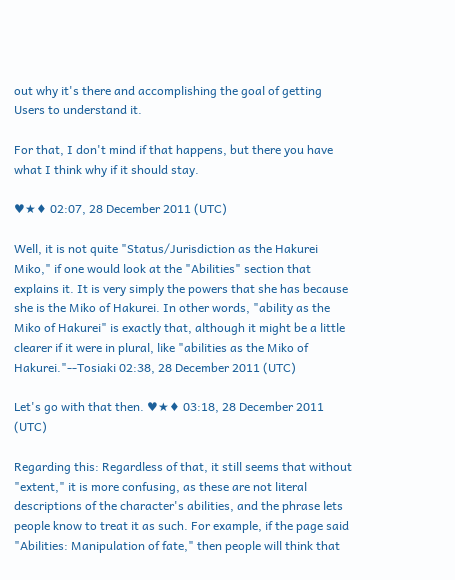out why it's there and accomplishing the goal of getting Users to understand it.

For that, I don't mind if that happens, but there you have what I think why if it should stay.

♥★♦ 02:07, 28 December 2011 (UTC)

Well, it is not quite "Status/Jurisdiction as the Hakurei Miko," if one would look at the "Abilities" section that explains it. It is very simply the powers that she has because she is the Miko of Hakurei. In other words, "ability as the Miko of Hakurei" is exactly that, although it might be a little clearer if it were in plural, like "abilities as the Miko of Hakurei."--Tosiaki 02:38, 28 December 2011 (UTC)

Let's go with that then. ♥★♦ 03:18, 28 December 2011 (UTC)

Regarding this: Regardless of that, it still seems that without "extent," it is more confusing, as these are not literal descriptions of the character's abilities, and the phrase lets people know to treat it as such. For example, if the page said "Abilities: Manipulation of fate," then people will think that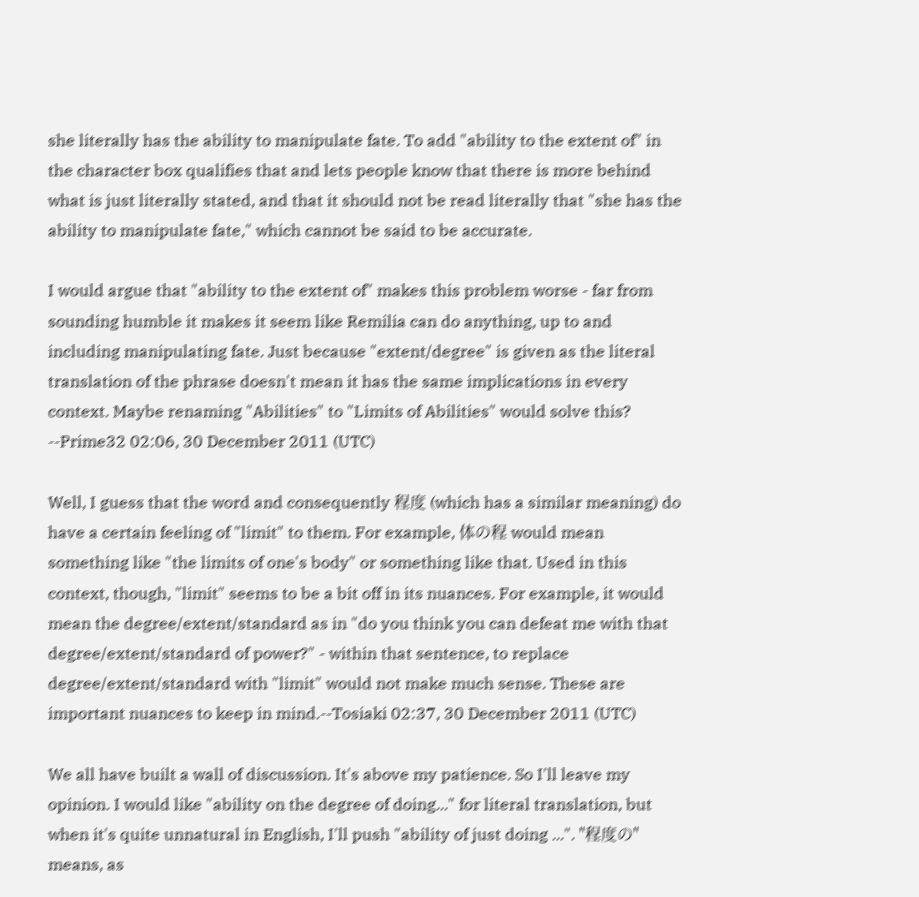she literally has the ability to manipulate fate. To add "ability to the extent of" in the character box qualifies that and lets people know that there is more behind what is just literally stated, and that it should not be read literally that "she has the ability to manipulate fate," which cannot be said to be accurate.

I would argue that "ability to the extent of" makes this problem worse - far from sounding humble it makes it seem like Remilia can do anything, up to and including manipulating fate. Just because "extent/degree" is given as the literal translation of the phrase doesn't mean it has the same implications in every context. Maybe renaming "Abilities" to "Limits of Abilities" would solve this? --Prime32 02:06, 30 December 2011 (UTC)

Well, I guess that the word and consequently 程度 (which has a similar meaning) do have a certain feeling of "limit" to them. For example, 体の程 would mean something like "the limits of one's body" or something like that. Used in this context, though, "limit" seems to be a bit off in its nuances. For example, it would mean the degree/extent/standard as in "do you think you can defeat me with that degree/extent/standard of power?" - within that sentence, to replace degree/extent/standard with "limit" would not make much sense. These are important nuances to keep in mind.--Tosiaki 02:37, 30 December 2011 (UTC)

We all have built a wall of discussion. It's above my patience. So I'll leave my opinion. I would like "ability on the degree of doing..." for literal translation, but when it's quite unnatural in English, I'll push "ability of just doing ...". "程度の" means, as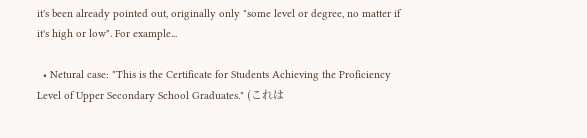it's been already pointed out, originally only "some level or degree, no matter if it's high or low". For example...

  • Netural case: "This is the Certificate for Students Achieving the Proficiency Level of Upper Secondary School Graduates." (これは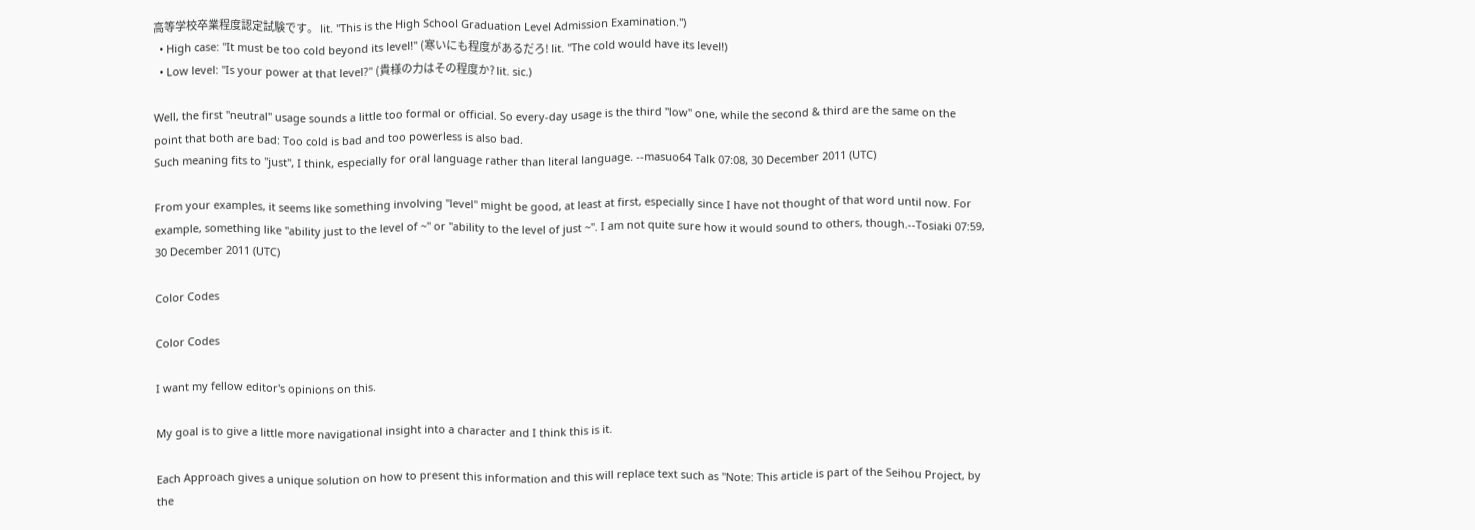高等学校卒業程度認定試験です。 lit. "This is the High School Graduation Level Admission Examination.")
  • High case: "It must be too cold beyond its level!" (寒いにも程度があるだろ! lit. "The cold would have its level!)
  • Low level: "Is your power at that level?" (貴様の力はその程度か? lit. sic.)

Well, the first "neutral" usage sounds a little too formal or official. So every-day usage is the third "low" one, while the second & third are the same on the point that both are bad: Too cold is bad and too powerless is also bad.
Such meaning fits to "just", I think, especially for oral language rather than literal language. --masuo64 Talk 07:08, 30 December 2011 (UTC)

From your examples, it seems like something involving "level" might be good, at least at first, especially since I have not thought of that word until now. For example, something like "ability just to the level of ~" or "ability to the level of just ~". I am not quite sure how it would sound to others, though.--Tosiaki 07:59, 30 December 2011 (UTC)

Color Codes

Color Codes

I want my fellow editor's opinions on this.

My goal is to give a little more navigational insight into a character and I think this is it.

Each Approach gives a unique solution on how to present this information and this will replace text such as "Note: This article is part of the Seihou Project, by the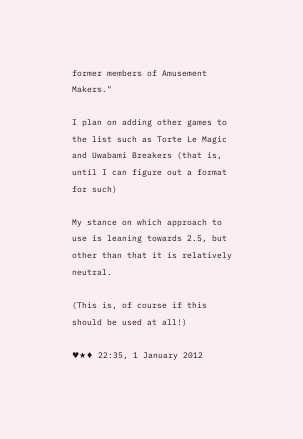former members of Amusement Makers."

I plan on adding other games to the list such as Torte Le Magic and Uwabami Breakers (that is, until I can figure out a format for such)

My stance on which approach to use is leaning towards 2.5, but other than that it is relatively neutral.

(This is, of course if this should be used at all!)

♥★♦ 22:35, 1 January 2012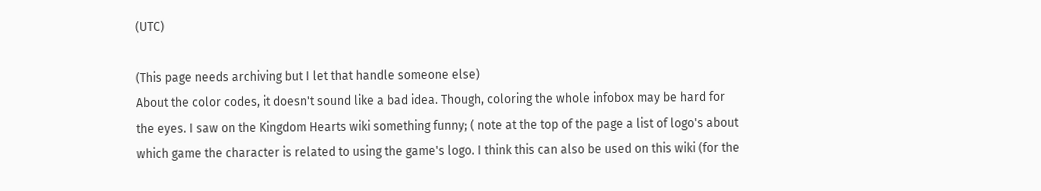(UTC)

(This page needs archiving but I let that handle someone else)
About the color codes, it doesn't sound like a bad idea. Though, coloring the whole infobox may be hard for the eyes. I saw on the Kingdom Hearts wiki something funny; ( note at the top of the page a list of logo's about which game the character is related to using the game's logo. I think this can also be used on this wiki (for the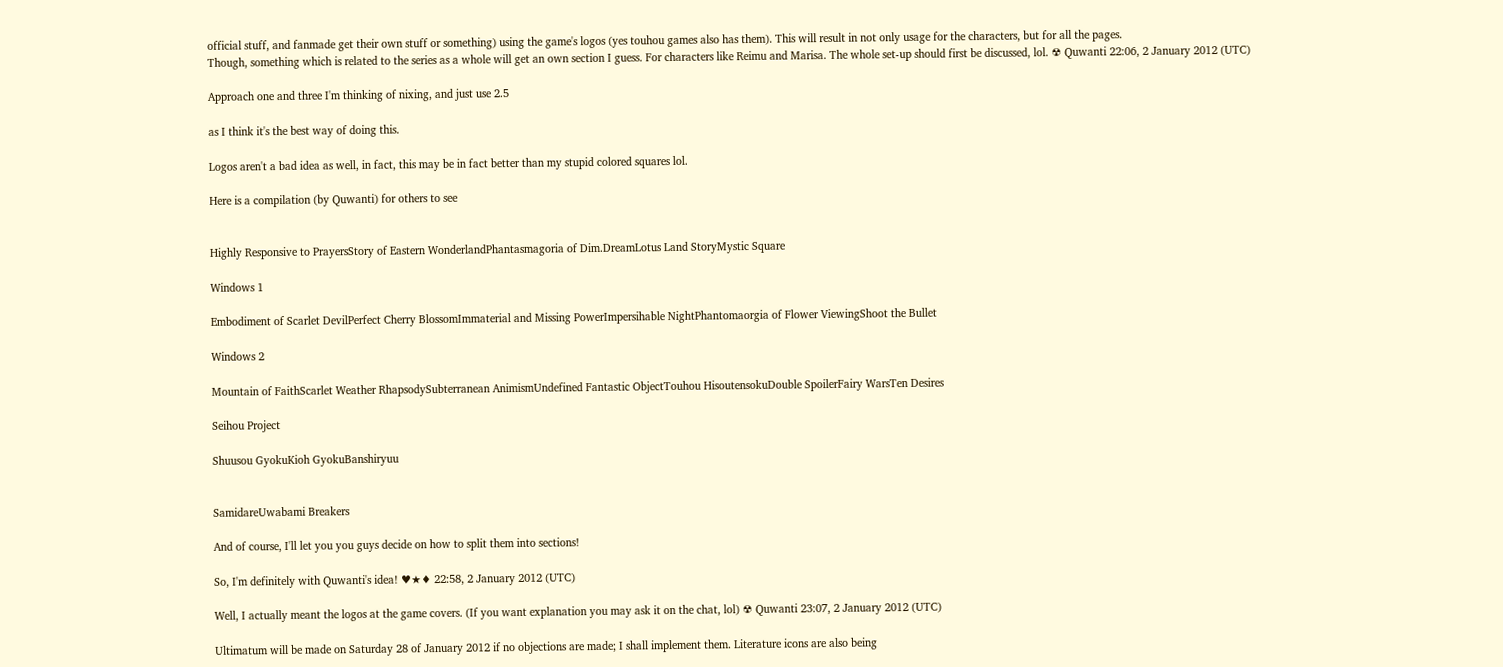official stuff, and fanmade get their own stuff or something) using the game's logos (yes touhou games also has them). This will result in not only usage for the characters, but for all the pages.
Though, something which is related to the series as a whole will get an own section I guess. For characters like Reimu and Marisa. The whole set-up should first be discussed, lol. ☢ Quwanti 22:06, 2 January 2012 (UTC)

Approach one and three I'm thinking of nixing, and just use 2.5

as I think it's the best way of doing this.

Logos aren't a bad idea as well, in fact, this may be in fact better than my stupid colored squares lol.

Here is a compilation (by Quwanti) for others to see


Highly Responsive to PrayersStory of Eastern WonderlandPhantasmagoria of Dim.DreamLotus Land StoryMystic Square

Windows 1

Embodiment of Scarlet DevilPerfect Cherry BlossomImmaterial and Missing PowerImpersihable NightPhantomaorgia of Flower ViewingShoot the Bullet

Windows 2

Mountain of FaithScarlet Weather RhapsodySubterranean AnimismUndefined Fantastic ObjectTouhou HisoutensokuDouble SpoilerFairy WarsTen Desires

Seihou Project

Shuusou GyokuKioh GyokuBanshiryuu


SamidareUwabami Breakers

And of course, I'll let you you guys decide on how to split them into sections!

So, I'm definitely with Quwanti's idea! ♥★♦ 22:58, 2 January 2012 (UTC)

Well, I actually meant the logos at the game covers. (If you want explanation you may ask it on the chat, lol) ☢ Quwanti 23:07, 2 January 2012 (UTC)

Ultimatum will be made on Saturday 28 of January 2012 if no objections are made; I shall implement them. Literature icons are also being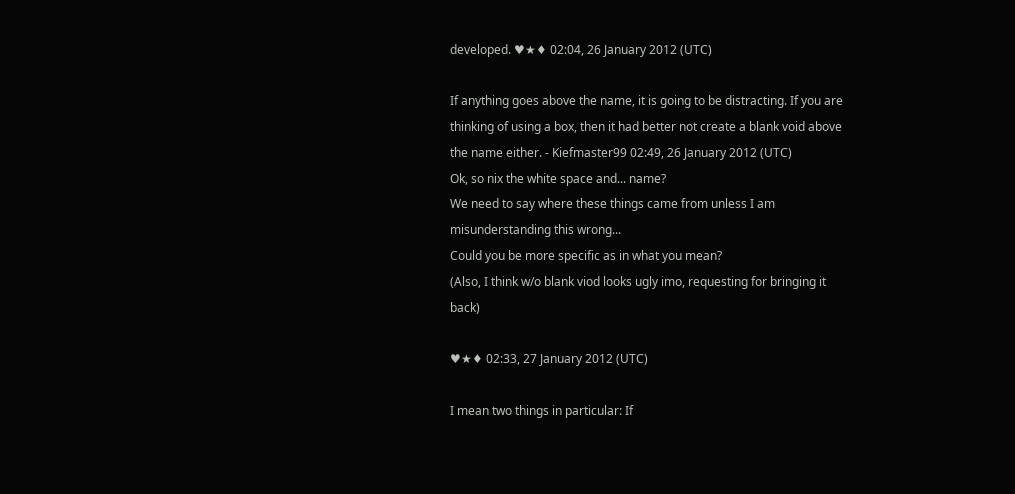developed. ♥★♦ 02:04, 26 January 2012 (UTC)

If anything goes above the name, it is going to be distracting. If you are thinking of using a box, then it had better not create a blank void above the name either. - Kiefmaster99 02:49, 26 January 2012 (UTC)
Ok, so nix the white space and... name?
We need to say where these things came from unless I am misunderstanding this wrong...
Could you be more specific as in what you mean?
(Also, I think w/o blank viod looks ugly imo, requesting for bringing it back)

♥★♦ 02:33, 27 January 2012 (UTC)

I mean two things in particular: If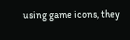using game icons, they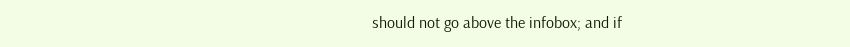should not go above the infobox; and if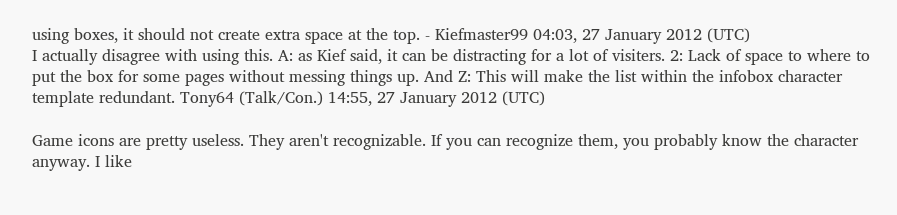using boxes, it should not create extra space at the top. - Kiefmaster99 04:03, 27 January 2012 (UTC)
I actually disagree with using this. A: as Kief said, it can be distracting for a lot of visiters. 2: Lack of space to where to put the box for some pages without messing things up. And Z: This will make the list within the infobox character template redundant. Tony64 (Talk/Con.) 14:55, 27 January 2012 (UTC)

Game icons are pretty useless. They aren't recognizable. If you can recognize them, you probably know the character anyway. I like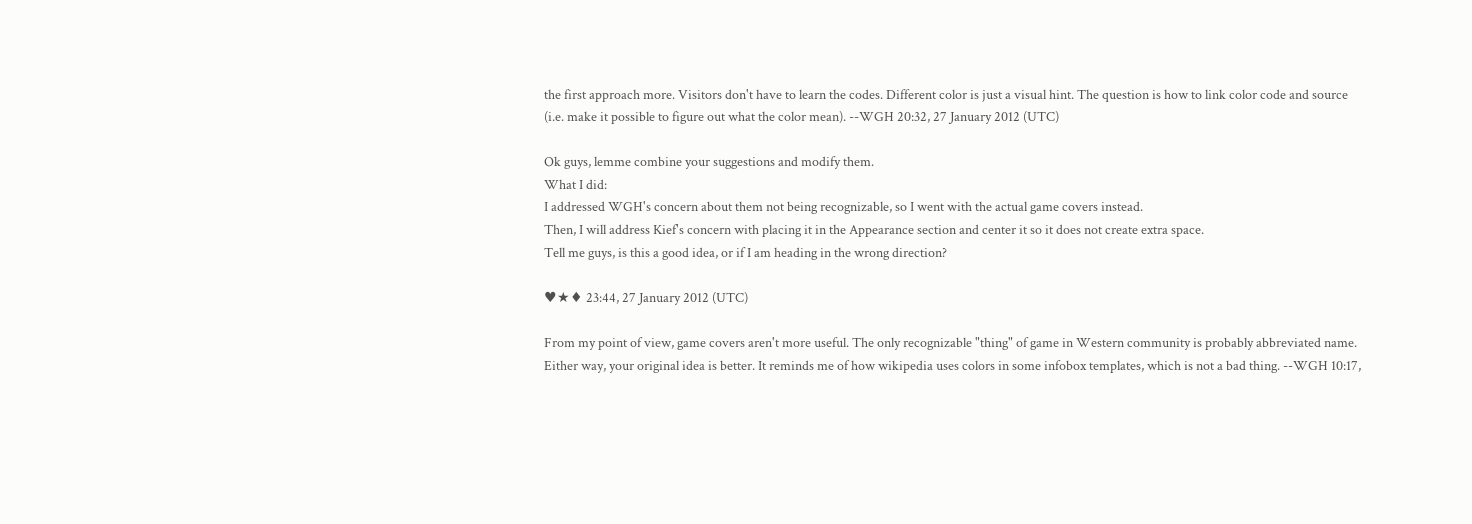the first approach more. Visitors don't have to learn the codes. Different color is just a visual hint. The question is how to link color code and source (i.e. make it possible to figure out what the color mean). --WGH 20:32, 27 January 2012 (UTC)

Ok guys, lemme combine your suggestions and modify them.
What I did:
I addressed WGH's concern about them not being recognizable, so I went with the actual game covers instead.
Then, I will address Kief's concern with placing it in the Appearance section and center it so it does not create extra space.
Tell me guys, is this a good idea, or if I am heading in the wrong direction?

♥★♦ 23:44, 27 January 2012 (UTC)

From my point of view, game covers aren't more useful. The only recognizable "thing" of game in Western community is probably abbreviated name. Either way, your original idea is better. It reminds me of how wikipedia uses colors in some infobox templates, which is not a bad thing. --WGH 10:17,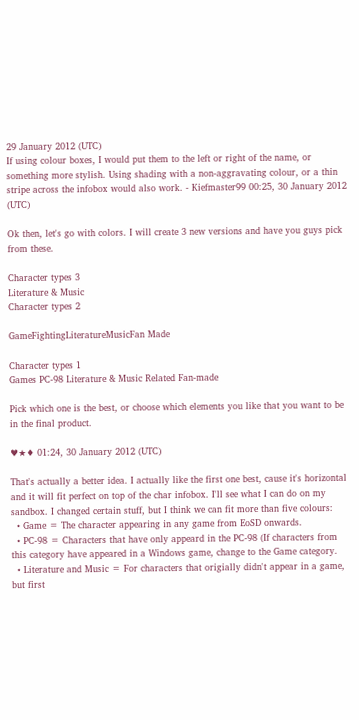29 January 2012 (UTC)
If using colour boxes, I would put them to the left or right of the name, or something more stylish. Using shading with a non-aggravating colour, or a thin stripe across the infobox would also work. - Kiefmaster99 00:25, 30 January 2012 (UTC)

Ok then, let's go with colors. I will create 3 new versions and have you guys pick from these.

Character types 3
Literature & Music
Character types 2

GameFightingLiteratureMusicFan Made

Character types 1
Games PC-98 Literature & Music Related Fan-made

Pick which one is the best, or choose which elements you like that you want to be in the final product.

♥★♦ 01:24, 30 January 2012 (UTC)

That's actually a better idea. I actually like the first one best, cause it's horizontal and it will fit perfect on top of the char infobox. I'll see what I can do on my sandbox. I changed certain stuff, but I think we can fit more than five colours:
  • Game = The character appearing in any game from EoSD onwards.
  • PC-98 = Characters that have only appeard in the PC-98 (If characters from this category have appeared in a Windows game, change to the Game category.
  • Literature and Music = For characters that origially didn't appear in a game, but first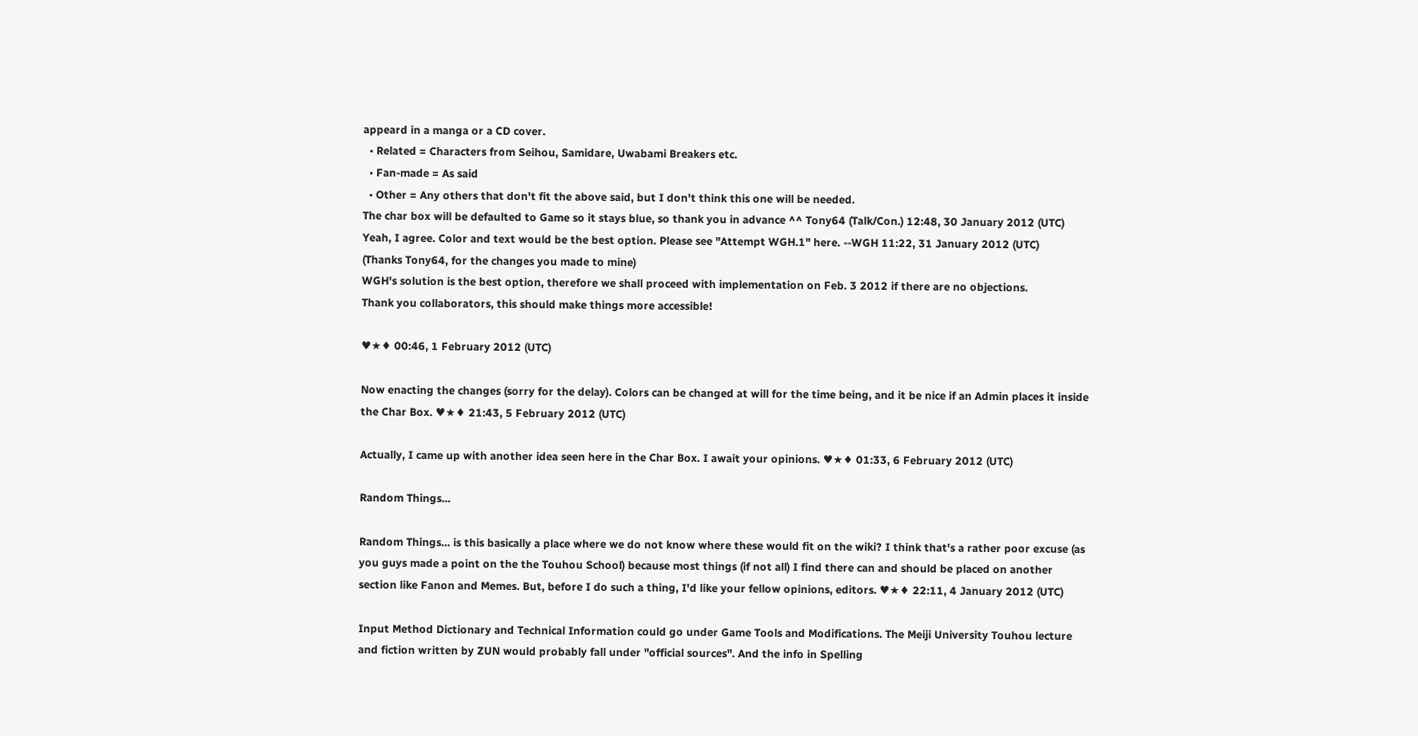appeard in a manga or a CD cover.
  • Related = Characters from Seihou, Samidare, Uwabami Breakers etc.
  • Fan-made = As said
  • Other = Any others that don't fit the above said, but I don't think this one will be needed.
The char box will be defaulted to Game so it stays blue, so thank you in advance ^^ Tony64 (Talk/Con.) 12:48, 30 January 2012 (UTC)
Yeah, I agree. Color and text would be the best option. Please see "Attempt WGH.1" here. --WGH 11:22, 31 January 2012 (UTC)
(Thanks Tony64, for the changes you made to mine)
WGH's solution is the best option, therefore we shall proceed with implementation on Feb. 3 2012 if there are no objections.
Thank you collaborators, this should make things more accessible!

♥★♦ 00:46, 1 February 2012 (UTC)

Now enacting the changes (sorry for the delay). Colors can be changed at will for the time being, and it be nice if an Admin places it inside the Char Box. ♥★♦ 21:43, 5 February 2012 (UTC)

Actually, I came up with another idea seen here in the Char Box. I await your opinions. ♥★♦ 01:33, 6 February 2012 (UTC)

Random Things...

Random Things... is this basically a place where we do not know where these would fit on the wiki? I think that's a rather poor excuse (as you guys made a point on the the Touhou School) because most things (if not all) I find there can and should be placed on another section like Fanon and Memes. But, before I do such a thing, I'd like your fellow opinions, editors. ♥★♦ 22:11, 4 January 2012 (UTC)

Input Method Dictionary and Technical Information could go under Game Tools and Modifications. The Meiji University Touhou lecture and fiction written by ZUN would probably fall under "official sources". And the info in Spelling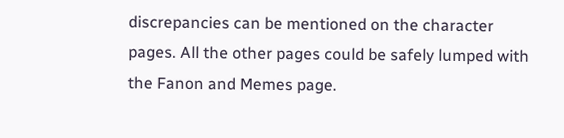discrepancies can be mentioned on the character pages. All the other pages could be safely lumped with the Fanon and Memes page.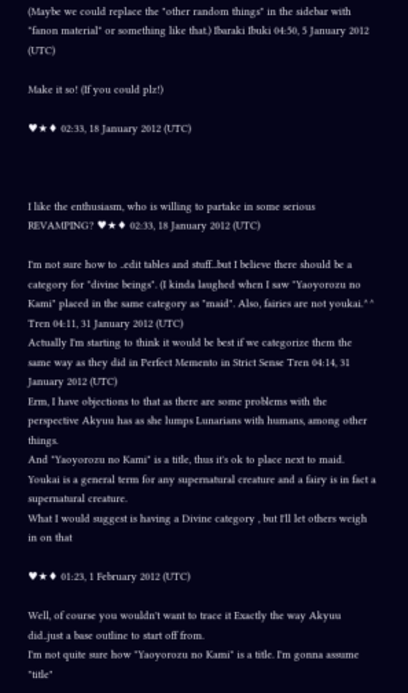(Maybe we could replace the "other random things" in the sidebar with "fanon material" or something like that.) Ibaraki Ibuki 04:50, 5 January 2012 (UTC)

Make it so! (If you could plz!)

♥★♦ 02:33, 18 January 2012 (UTC)



I like the enthusiasm, who is willing to partake in some serious REVAMPING? ♥★♦ 02:33, 18 January 2012 (UTC)

I'm not sure how to ..edit tables and stuff...but I believe there should be a category for "divine beings". (I kinda laughed when I saw "Yaoyorozu no Kami" placed in the same category as "maid". Also, fairies are not youkai.^^ Tren 04:11, 31 January 2012 (UTC)
Actually I'm starting to think it would be best if we categorize them the same way as they did in Perfect Memento in Strict Sense Tren 04:14, 31 January 2012 (UTC)
Erm, I have objections to that as there are some problems with the perspective Akyuu has as she lumps Lunarians with humans, among other things.
And "Yaoyorozu no Kami" is a title, thus it's ok to place next to maid.
Youkai is a general term for any supernatural creature and a fairy is in fact a supernatural creature.
What I would suggest is having a Divine category , but I'll let others weigh in on that

♥★♦ 01:23, 1 February 2012 (UTC)

Well, of course you wouldn't want to trace it Exactly the way Akyuu did..just a base outline to start off from.
I'm not quite sure how "Yaoyorozu no Kami" is a title. I'm gonna assume "title"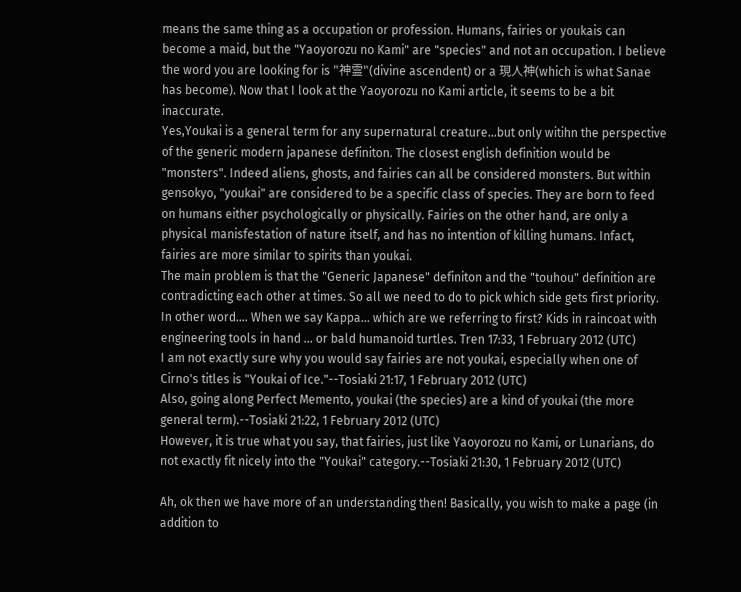means the same thing as a occupation or profession. Humans, fairies or youkais can become a maid, but the "Yaoyorozu no Kami" are "species" and not an occupation. I believe the word you are looking for is "神霊"(divine ascendent) or a 現人神(which is what Sanae has become). Now that I look at the Yaoyorozu no Kami article, it seems to be a bit inaccurate.
Yes,Youkai is a general term for any supernatural creature...but only witihn the perspective of the generic modern japanese definiton. The closest english definition would be "monsters". Indeed aliens, ghosts, and fairies can all be considered monsters. But within gensokyo, "youkai" are considered to be a specific class of species. They are born to feed on humans either psychologically or physically. Fairies on the other hand, are only a physical manisfestation of nature itself, and has no intention of killing humans. Infact, fairies are more similar to spirits than youkai.
The main problem is that the "Generic Japanese" definiton and the "touhou" definition are contradicting each other at times. So all we need to do to pick which side gets first priority. In other word.... When we say Kappa... which are we referring to first? Kids in raincoat with engineering tools in hand ... or bald humanoid turtles. Tren 17:33, 1 February 2012 (UTC)
I am not exactly sure why you would say fairies are not youkai, especially when one of Cirno's titles is "Youkai of Ice."--Tosiaki 21:17, 1 February 2012 (UTC)
Also, going along Perfect Memento, youkai (the species) are a kind of youkai (the more general term).--Tosiaki 21:22, 1 February 2012 (UTC)
However, it is true what you say, that fairies, just like Yaoyorozu no Kami, or Lunarians, do not exactly fit nicely into the "Youkai" category.--Tosiaki 21:30, 1 February 2012 (UTC)

Ah, ok then we have more of an understanding then! Basically, you wish to make a page (in addition to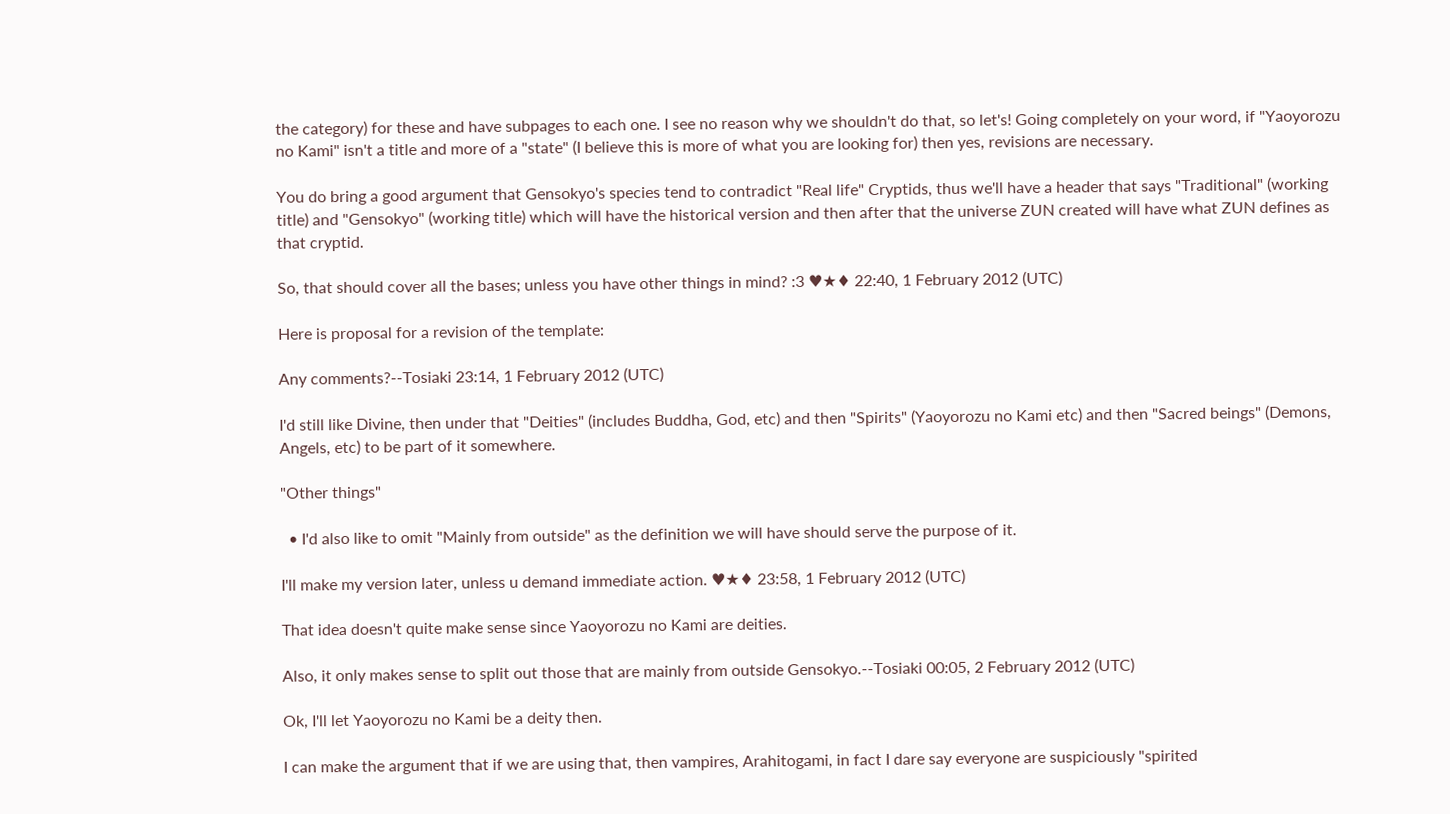the category) for these and have subpages to each one. I see no reason why we shouldn't do that, so let's! Going completely on your word, if "Yaoyorozu no Kami" isn't a title and more of a "state" (I believe this is more of what you are looking for) then yes, revisions are necessary.

You do bring a good argument that Gensokyo's species tend to contradict "Real life" Cryptids, thus we'll have a header that says "Traditional" (working title) and "Gensokyo" (working title) which will have the historical version and then after that the universe ZUN created will have what ZUN defines as that cryptid.

So, that should cover all the bases; unless you have other things in mind? :3 ♥★♦ 22:40, 1 February 2012 (UTC)

Here is proposal for a revision of the template:

Any comments?--Tosiaki 23:14, 1 February 2012 (UTC)

I'd still like Divine, then under that "Deities" (includes Buddha, God, etc) and then "Spirits" (Yaoyorozu no Kami etc) and then "Sacred beings" (Demons, Angels, etc) to be part of it somewhere.

"Other things"

  • I'd also like to omit "Mainly from outside" as the definition we will have should serve the purpose of it.

I'll make my version later, unless u demand immediate action. ♥★♦ 23:58, 1 February 2012 (UTC)

That idea doesn't quite make sense since Yaoyorozu no Kami are deities.

Also, it only makes sense to split out those that are mainly from outside Gensokyo.--Tosiaki 00:05, 2 February 2012 (UTC)

Ok, I'll let Yaoyorozu no Kami be a deity then.

I can make the argument that if we are using that, then vampires, Arahitogami, in fact I dare say everyone are suspiciously "spirited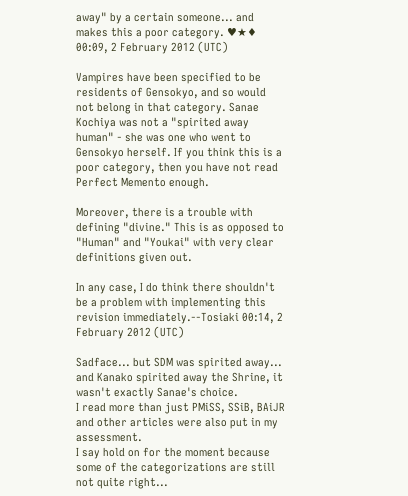away" by a certain someone... and makes this a poor category. ♥★♦ 00:09, 2 February 2012 (UTC)

Vampires have been specified to be residents of Gensokyo, and so would not belong in that category. Sanae Kochiya was not a "spirited away human" - she was one who went to Gensokyo herself. If you think this is a poor category, then you have not read Perfect Memento enough.

Moreover, there is a trouble with defining "divine." This is as opposed to "Human" and "Youkai" with very clear definitions given out.

In any case, I do think there shouldn't be a problem with implementing this revision immediately.--Tosiaki 00:14, 2 February 2012 (UTC)

Sadface... but SDM was spirited away... and Kanako spirited away the Shrine, it wasn't exactly Sanae's choice.
I read more than just PMiSS, SSiB, BAiJR and other articles were also put in my assessment.
I say hold on for the moment because some of the categorizations are still not quite right...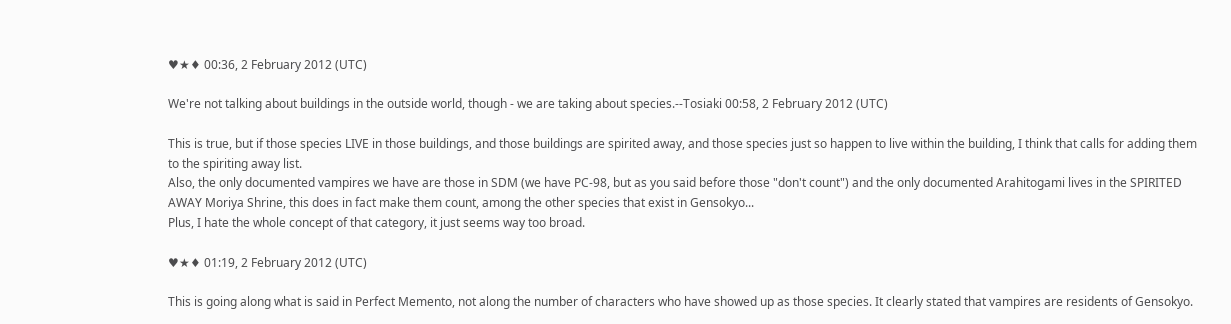♥★♦ 00:36, 2 February 2012 (UTC)

We're not talking about buildings in the outside world, though - we are taking about species.--Tosiaki 00:58, 2 February 2012 (UTC)

This is true, but if those species LIVE in those buildings, and those buildings are spirited away, and those species just so happen to live within the building, I think that calls for adding them to the spiriting away list.
Also, the only documented vampires we have are those in SDM (we have PC-98, but as you said before those "don't count") and the only documented Arahitogami lives in the SPIRITED AWAY Moriya Shrine, this does in fact make them count, among the other species that exist in Gensokyo...
Plus, I hate the whole concept of that category, it just seems way too broad.

♥★♦ 01:19, 2 February 2012 (UTC)

This is going along what is said in Perfect Memento, not along the number of characters who have showed up as those species. It clearly stated that vampires are residents of Gensokyo.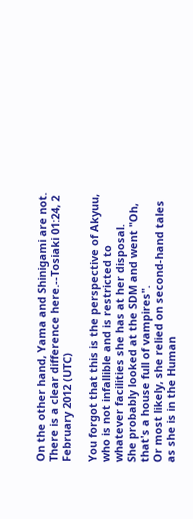On the other hand, Yama and Shinigami are not. There is a clear difference here.--Tosiaki 01:24, 2 February 2012 (UTC)

You forgot that this is the perspective of Akyuu, who is not infallible and is restricted to whatever facilities she has at her disposal.
She probably looked at the SDM and went "Oh, that's a house full of vampires".
Or most likely, she relied on second-hand tales as she is in the Human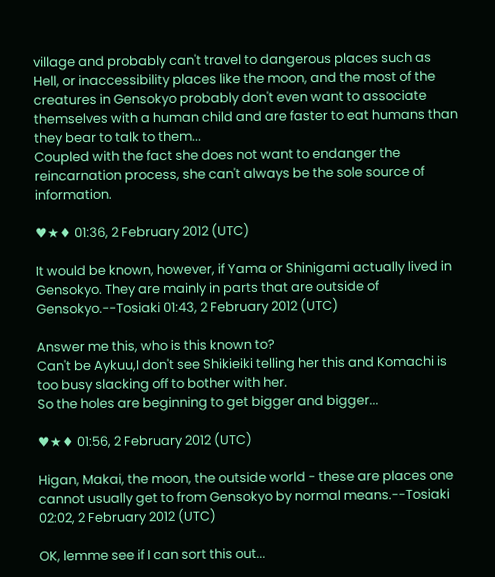village and probably can't travel to dangerous places such as Hell, or inaccessibility places like the moon, and the most of the creatures in Gensokyo probably don't even want to associate themselves with a human child and are faster to eat humans than they bear to talk to them...
Coupled with the fact she does not want to endanger the reincarnation process, she can't always be the sole source of information.

♥★♦ 01:36, 2 February 2012 (UTC)

It would be known, however, if Yama or Shinigami actually lived in Gensokyo. They are mainly in parts that are outside of Gensokyo.--Tosiaki 01:43, 2 February 2012 (UTC)

Answer me this, who is this known to?
Can't be Aykuu,I don't see Shikieiki telling her this and Komachi is too busy slacking off to bother with her.
So the holes are beginning to get bigger and bigger...

♥★♦ 01:56, 2 February 2012 (UTC)

Higan, Makai, the moon, the outside world - these are places one cannot usually get to from Gensokyo by normal means.--Tosiaki 02:02, 2 February 2012 (UTC)

OK, lemme see if I can sort this out...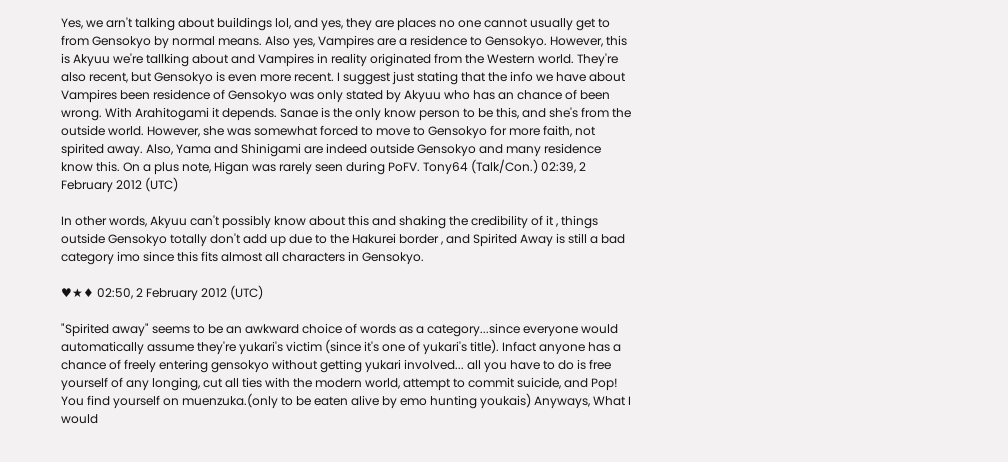Yes, we arn't talking about buildings lol, and yes, they are places no one cannot usually get to from Gensokyo by normal means. Also yes, Vampires are a residence to Gensokyo. However, this is Akyuu we're tallking about and Vampires in reality originated from the Western world. They're also recent, but Gensokyo is even more recent. I suggest just stating that the info we have about Vampires been residence of Gensokyo was only stated by Akyuu who has an chance of been wrong. With Arahitogami it depends. Sanae is the only know person to be this, and she's from the outside world. However, she was somewhat forced to move to Gensokyo for more faith, not spirited away. Also, Yama and Shinigami are indeed outside Gensokyo and many residence know this. On a plus note, Higan was rarely seen during PoFV. Tony64 (Talk/Con.) 02:39, 2 February 2012 (UTC)

In other words, Akyuu can't possibly know about this and shaking the credibility of it , things outside Gensokyo totally don't add up due to the Hakurei border , and Spirited Away is still a bad category imo since this fits almost all characters in Gensokyo.

♥★♦ 02:50, 2 February 2012 (UTC)

"Spirited away" seems to be an awkward choice of words as a category...since everyone would automatically assume they're yukari's victim (since it's one of yukari's title). Infact anyone has a chance of freely entering gensokyo without getting yukari involved... all you have to do is free yourself of any longing, cut all ties with the modern world, attempt to commit suicide, and Pop! You find yourself on muenzuka.(only to be eaten alive by emo hunting youkais) Anyways, What I would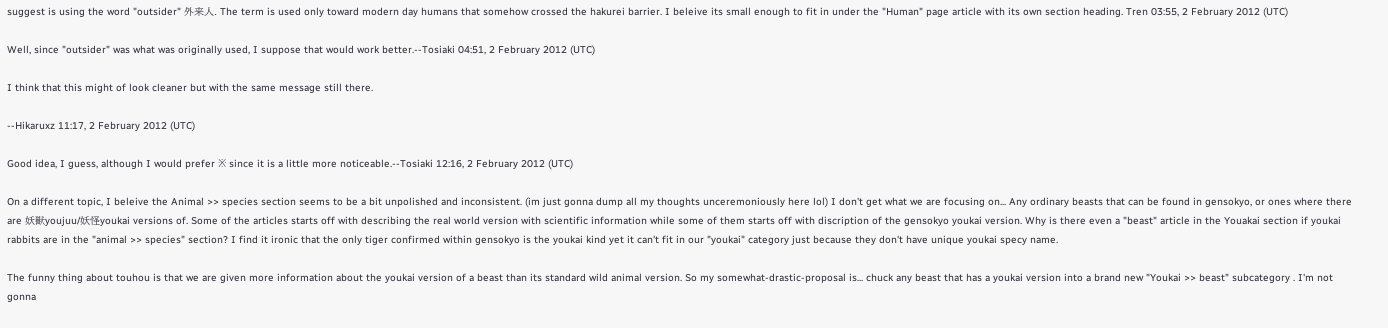suggest is using the word "outsider" 外来人. The term is used only toward modern day humans that somehow crossed the hakurei barrier. I beleive its small enough to fit in under the "Human" page article with its own section heading. Tren 03:55, 2 February 2012 (UTC)

Well, since "outsider" was what was originally used, I suppose that would work better.--Tosiaki 04:51, 2 February 2012 (UTC)

I think that this might of look cleaner but with the same message still there.

--Hikaruxz 11:17, 2 February 2012 (UTC)

Good idea, I guess, although I would prefer ※ since it is a little more noticeable.--Tosiaki 12:16, 2 February 2012 (UTC)

On a different topic, I beleive the Animal >> species section seems to be a bit unpolished and inconsistent. (im just gonna dump all my thoughts unceremoniously here lol) I don't get what we are focusing on... Any ordinary beasts that can be found in gensokyo, or ones where there are 妖獣youjuu/妖怪youkai versions of. Some of the articles starts off with describing the real world version with scientific information while some of them starts off with discription of the gensokyo youkai version. Why is there even a "beast" article in the Youakai section if youkai rabbits are in the "animal >> species" section? I find it ironic that the only tiger confirmed within gensokyo is the youkai kind yet it can't fit in our "youkai" category just because they don't have unique youkai specy name.

The funny thing about touhou is that we are given more information about the youkai version of a beast than its standard wild animal version. So my somewhat-drastic-proposal is... chuck any beast that has a youkai version into a brand new "Youkai >> beast" subcategory . I'm not gonna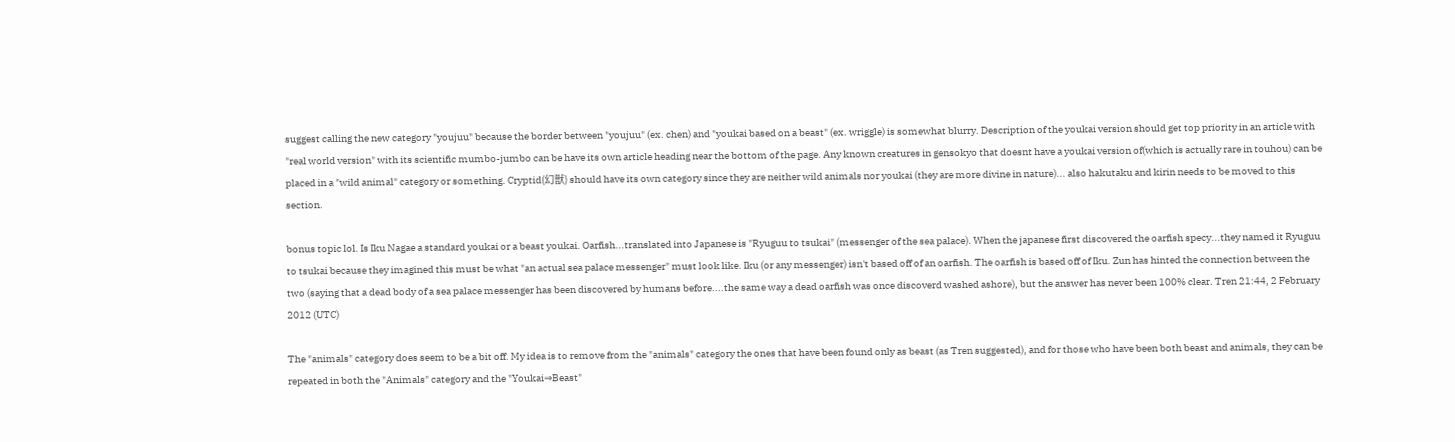suggest calling the new category "youjuu" because the border between "youjuu" (ex. chen) and "youkai based on a beast" (ex. wriggle) is somewhat blurry. Description of the youkai version should get top priority in an article with "real world version" with its scientific mumbo-jumbo can be have its own article heading near the bottom of the page. Any known creatures in gensokyo that doesnt have a youkai version of(which is actually rare in touhou) can be placed in a "wild animal" category or something. Cryptid(幻獣) should have its own category since they are neither wild animals nor youkai (they are more divine in nature)... also hakutaku and kirin needs to be moved to this section.

bonus topic lol. Is Iku Nagae a standard youkai or a beast youkai. Oarfish...translated into Japanese is "Ryuguu to tsukai" (messenger of the sea palace). When the japanese first discovered the oarfish specy...they named it Ryuguu to tsukai because they imagined this must be what "an actual sea palace messenger" must look like. Iku (or any messenger) isn't based off of an oarfish. The oarfish is based off of Iku. Zun has hinted the connection between the two (saying that a dead body of a sea palace messenger has been discovered by humans before....the same way a dead oarfish was once discoverd washed ashore), but the answer has never been 100% clear. Tren 21:44, 2 February 2012 (UTC)

The "animals" category does seem to be a bit off. My idea is to remove from the "animals" category the ones that have been found only as beast (as Tren suggested), and for those who have been both beast and animals, they can be repeated in both the "Animals" category and the "Youkai⇒Beast"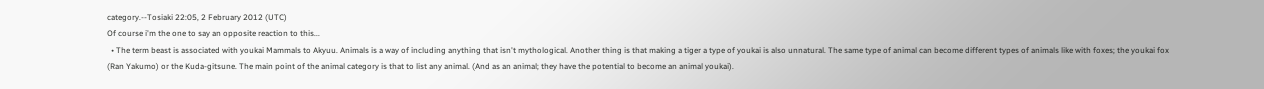category.--Tosiaki 22:05, 2 February 2012 (UTC)
Of course i'm the one to say an opposite reaction to this...
  • The term beast is associated with youkai Mammals to Akyuu. Animals is a way of including anything that isn't mythological. Another thing is that making a tiger a type of youkai is also unnatural. The same type of animal can become different types of animals like with foxes; the youkai fox (Ran Yakumo) or the Kuda-gitsune. The main point of the animal category is that to list any animal. (And as an animal; they have the potential to become an animal youkai).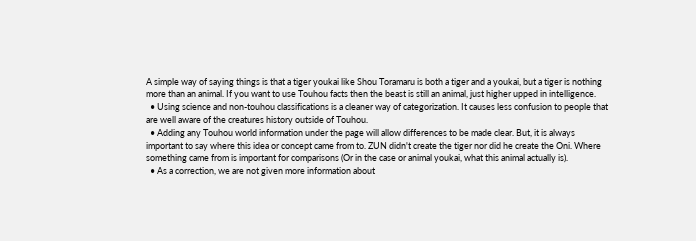A simple way of saying things is that a tiger youkai like Shou Toramaru is both a tiger and a youkai, but a tiger is nothing more than an animal. If you want to use Touhou facts then the beast is still an animal, just higher upped in intelligence.
  • Using science and non-touhou classifications is a cleaner way of categorization. It causes less confusion to people that are well aware of the creatures history outside of Touhou.
  • Adding any Touhou world information under the page will allow differences to be made clear. But, it is always important to say where this idea or concept came from to. ZUN didn't create the tiger nor did he create the Oni. Where something came from is important for comparisons (Or in the case or animal youkai, what this animal actually is).
  • As a correction, we are not given more information about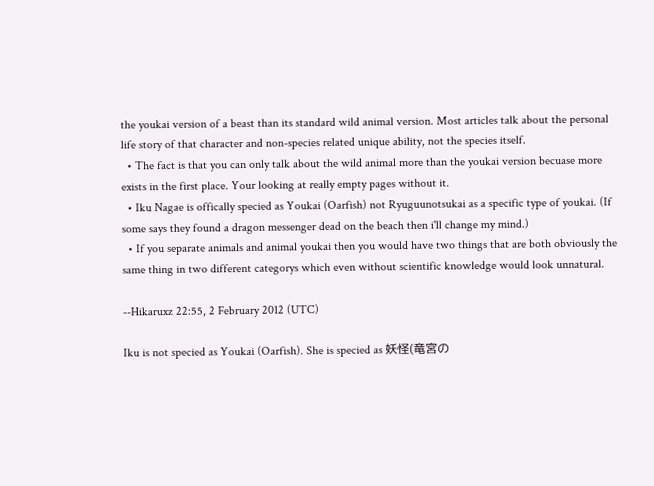the youkai version of a beast than its standard wild animal version. Most articles talk about the personal life story of that character and non-species related unique ability, not the species itself.
  • The fact is that you can only talk about the wild animal more than the youkai version becuase more exists in the first place. Your looking at really empty pages without it.
  • Iku Nagae is offically specied as Youkai (Oarfish) not Ryuguunotsukai as a specific type of youkai. (If some says they found a dragon messenger dead on the beach then i'll change my mind.)
  • If you separate animals and animal youkai then you would have two things that are both obviously the same thing in two different categorys which even without scientific knowledge would look unnatural.

--Hikaruxz 22:55, 2 February 2012 (UTC)

Iku is not specied as Youkai (Oarfish). She is specied as 妖怪(竜宮の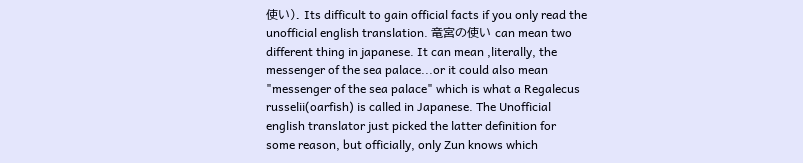使い). Its difficult to gain official facts if you only read the unofficial english translation. 竜宮の使い can mean two different thing in japanese. It can mean ,literally, the messenger of the sea palace...or it could also mean "messenger of the sea palace" which is what a Regalecus russelii(oarfish) is called in Japanese. The Unofficial english translator just picked the latter definition for some reason, but officially, only Zun knows which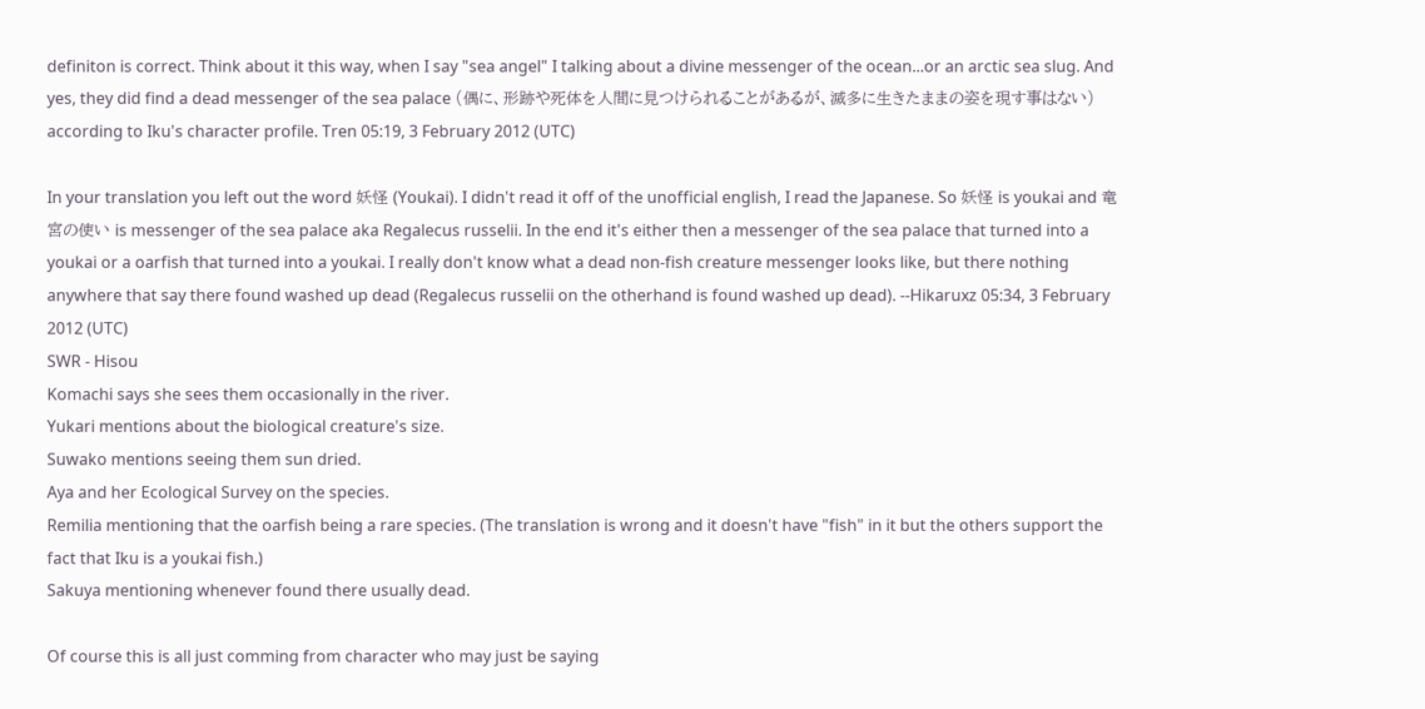definiton is correct. Think about it this way, when I say "sea angel" I talking about a divine messenger of the ocean...or an arctic sea slug. And yes, they did find a dead messenger of the sea palace (偶に、形跡や死体を人間に見つけられることがあるが、滅多に生きたままの姿を現す事はない) according to Iku's character profile. Tren 05:19, 3 February 2012 (UTC)

In your translation you left out the word 妖怪 (Youkai). I didn't read it off of the unofficial english, I read the Japanese. So 妖怪 is youkai and 竜宮の使い is messenger of the sea palace aka Regalecus russelii. In the end it's either then a messenger of the sea palace that turned into a youkai or a oarfish that turned into a youkai. I really don't know what a dead non-fish creature messenger looks like, but there nothing anywhere that say there found washed up dead (Regalecus russelii on the otherhand is found washed up dead). --Hikaruxz 05:34, 3 February 2012 (UTC)
SWR - Hisou
Komachi says she sees them occasionally in the river.
Yukari mentions about the biological creature's size.
Suwako mentions seeing them sun dried.
Aya and her Ecological Survey on the species.
Remilia mentioning that the oarfish being a rare species. (The translation is wrong and it doesn't have "fish" in it but the others support the fact that Iku is a youkai fish.)
Sakuya mentioning whenever found there usually dead.

Of course this is all just comming from character who may just be saying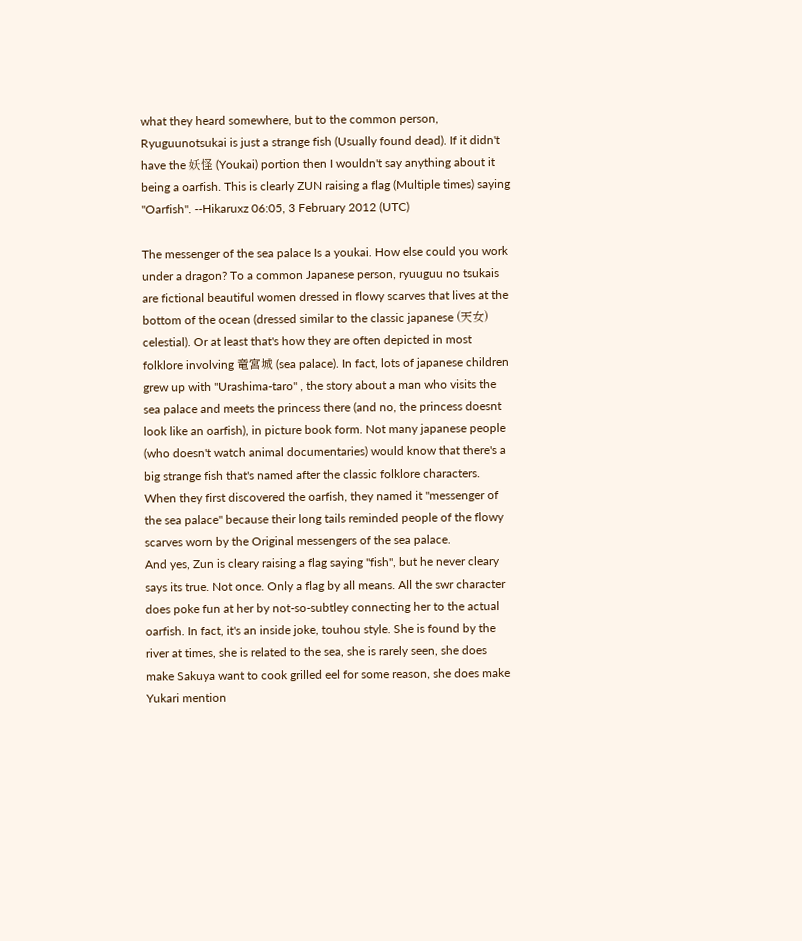what they heard somewhere, but to the common person, Ryuguunotsukai is just a strange fish (Usually found dead). If it didn't have the 妖怪 (Youkai) portion then I wouldn't say anything about it being a oarfish. This is clearly ZUN raising a flag (Multiple times) saying "Oarfish". --Hikaruxz 06:05, 3 February 2012 (UTC)

The messenger of the sea palace Is a youkai. How else could you work under a dragon? To a common Japanese person, ryuuguu no tsukais are fictional beautiful women dressed in flowy scarves that lives at the bottom of the ocean (dressed similar to the classic japanese (天女) celestial). Or at least that's how they are often depicted in most folklore involving 竜宮城 (sea palace). In fact, lots of japanese children grew up with "Urashima-taro" , the story about a man who visits the sea palace and meets the princess there (and no, the princess doesnt look like an oarfish), in picture book form. Not many japanese people (who doesn't watch animal documentaries) would know that there's a big strange fish that's named after the classic folklore characters. When they first discovered the oarfish, they named it "messenger of the sea palace" because their long tails reminded people of the flowy scarves worn by the Original messengers of the sea palace.
And yes, Zun is cleary raising a flag saying "fish", but he never cleary says its true. Not once. Only a flag by all means. All the swr character does poke fun at her by not-so-subtley connecting her to the actual oarfish. In fact, it's an inside joke, touhou style. She is found by the river at times, she is related to the sea, she is rarely seen, she does make Sakuya want to cook grilled eel for some reason, she does make Yukari mention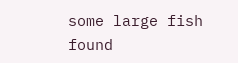some large fish found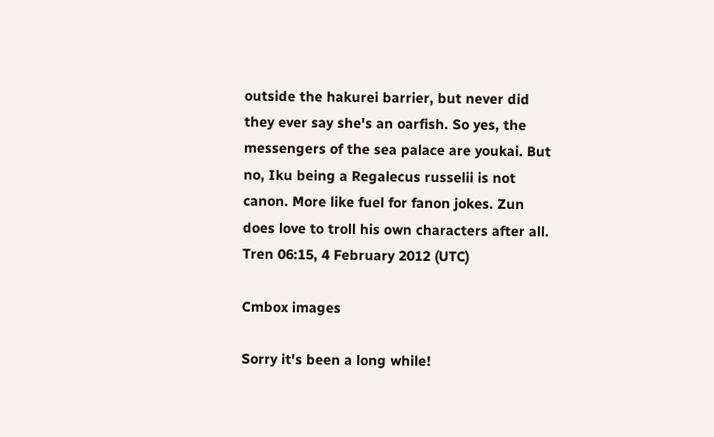outside the hakurei barrier, but never did they ever say she's an oarfish. So yes, the messengers of the sea palace are youkai. But no, Iku being a Regalecus russelii is not canon. More like fuel for fanon jokes. Zun does love to troll his own characters after all. Tren 06:15, 4 February 2012 (UTC)

Cmbox images

Sorry it's been a long while!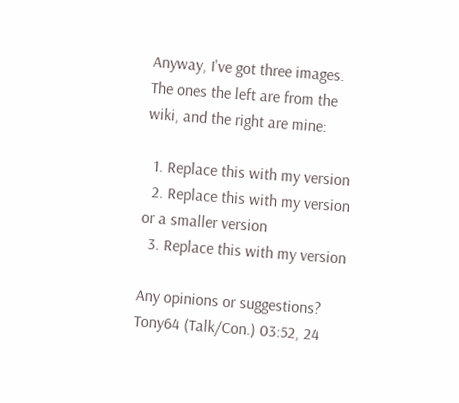Anyway, I've got three images. The ones the left are from the wiki, and the right are mine:

  1. Replace this with my version
  2. Replace this with my version or a smaller version
  3. Replace this with my version

Any opinions or suggestions? Tony64 (Talk/Con.) 03:52, 24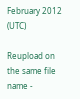February 2012 (UTC)

Reupload on the same file name -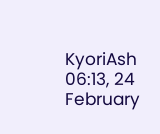KyoriAsh 06:13, 24 February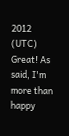2012 (UTC)
Great! As said, I'm more than happy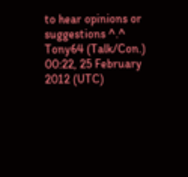to hear opinions or suggestions ^.^ Tony64 (Talk/Con.) 00:22, 25 February 2012 (UTC)